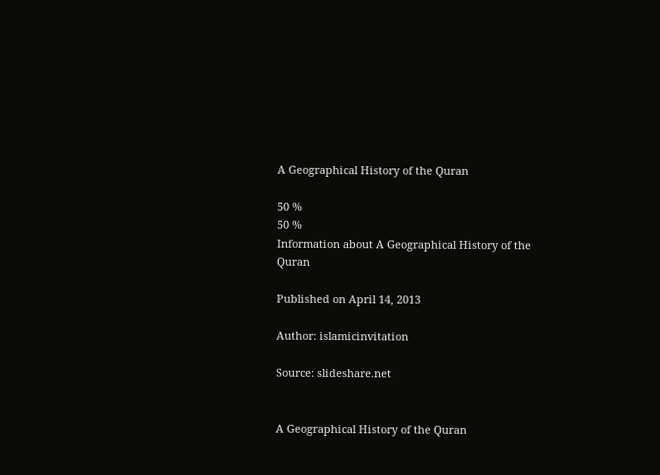A Geographical History of the Quran

50 %
50 %
Information about A Geographical History of the Quran

Published on April 14, 2013

Author: islamicinvitation

Source: slideshare.net


A Geographical History of the Quran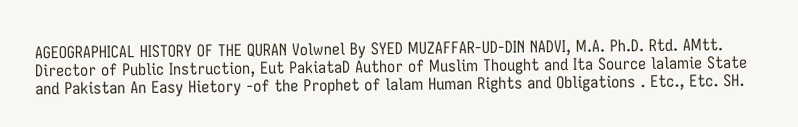AGEOGRAPHICAL HISTORY OF THE QURAN Volwnel By SYED MUZAFFAR-UD-DIN NADVI, M.A. Ph.D. Rtd. AMtt. Director of Public Instruction, Eut PakiataD Author of Muslim Thought and Ita Source lalamie State and Pakistan An Easy Hietory -of the Prophet of lalam Human Rights and Obligations . Etc., Etc. SH.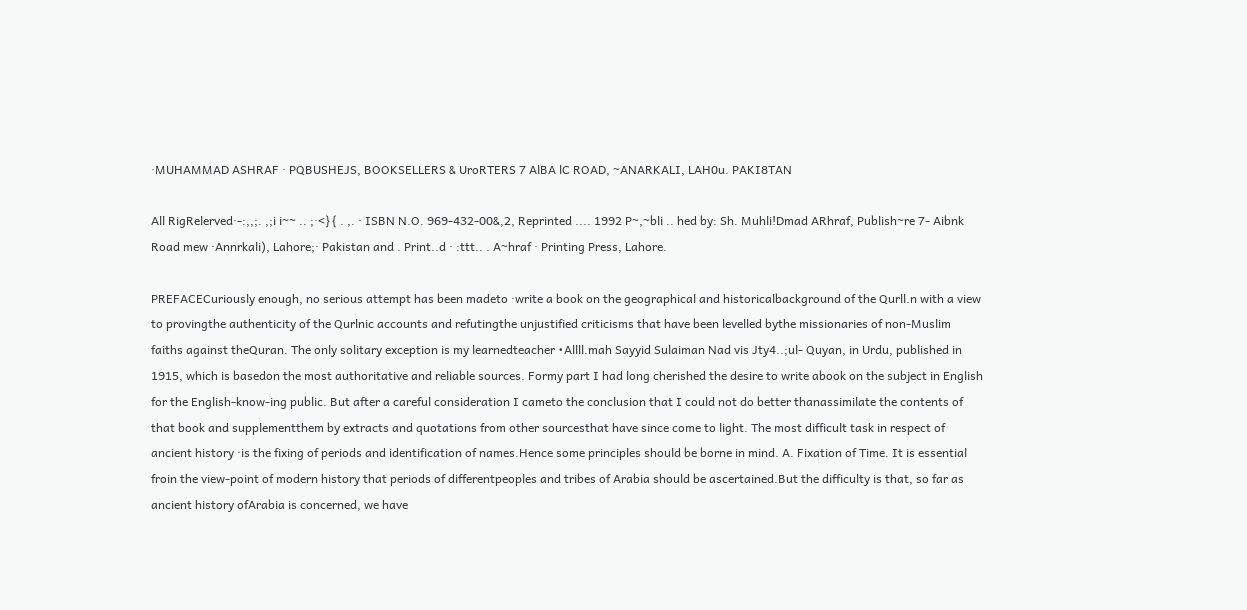·MUHAMMAD ASHRAF · PQBUSHEJS, BOOKSELLERS & UroRTERS 7 AlBA lC ROAD, ~ANARKALI, LAH0u. PAKI8TAN

All RigRelerved·-:,,;. ,;i i~~ .. ;·<}{ . ,. · ISBN N.O. 969-432-00&,2, Reprinted .... 1992 P~,~bli .. hed by: Sh. Muhli!Dmad ARhraf, Publish~re 7- Aibnk Road mew ·Annrkali), Lahore;· Pakistan and . Print..d · :ttt.. . A~hraf · Printing Press, Lahore.

PREFACECuriously enough, no serious attempt has been madeto ·write a book on the geographical and historicalbackground of the Qurll.n with a view to provingthe authenticity of the Qurlnic accounts and refutingthe unjustified criticisms that have been levelled bythe missionaries of non-Muslim faiths against theQuran. The only solitary exception is my learnedteacher •Allll.mah Sayyid Sulaiman Nad vis Jty4..;ul- Quyan, in Urdu, published in 1915, which is basedon the most authoritative and reliable sources. Formy part I had long cherished the desire to write abook on the subject in English for the English-know-ing public. But after a careful consideration I cameto the conclusion that I could not do better thanassimilate the contents of that book and supplementthem by extracts and quotations from other sourcesthat have since come to light. The most difficult task in respect of ancient history ·is the fixing of periods and identification of names.Hence some principles should be borne in mind. A. Fixation of Time. It is essential froin the view-point of modern history that periods of differentpeoples and tribes of Arabia should be ascertained.But the difficulty is that, so far as ancient history ofArabia is concerned, we have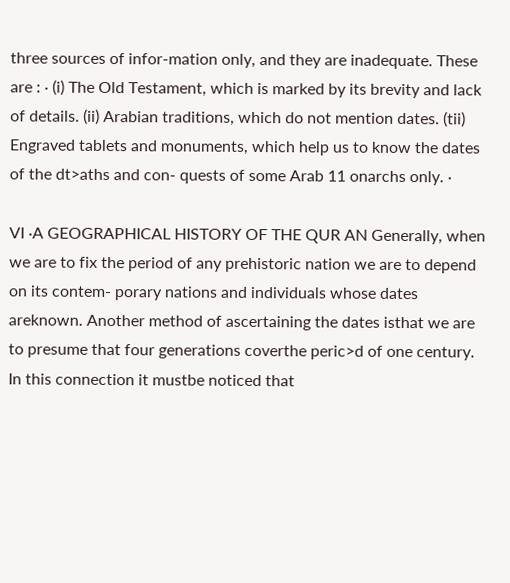three sources of infor-mation only, and they are inadequate. These are : · (i) The Old Testament, which is marked by its brevity and lack of details. (ii) Arabian traditions, which do not mention dates. (tii) Engraved tablets and monuments, which help us to know the dates of the dt>aths and con- quests of some Arab 11 onarchs only. ·

VI ·A GEOGRAPHICAL HISTORY OF THE QUR AN Generally, when we are to fix the period of any prehistoric nation we are to depend on its contem- porary nations and individuals whose dates areknown. Another method of ascertaining the dates isthat we are to presume that four generations coverthe peric>d of one century. In this connection it mustbe noticed that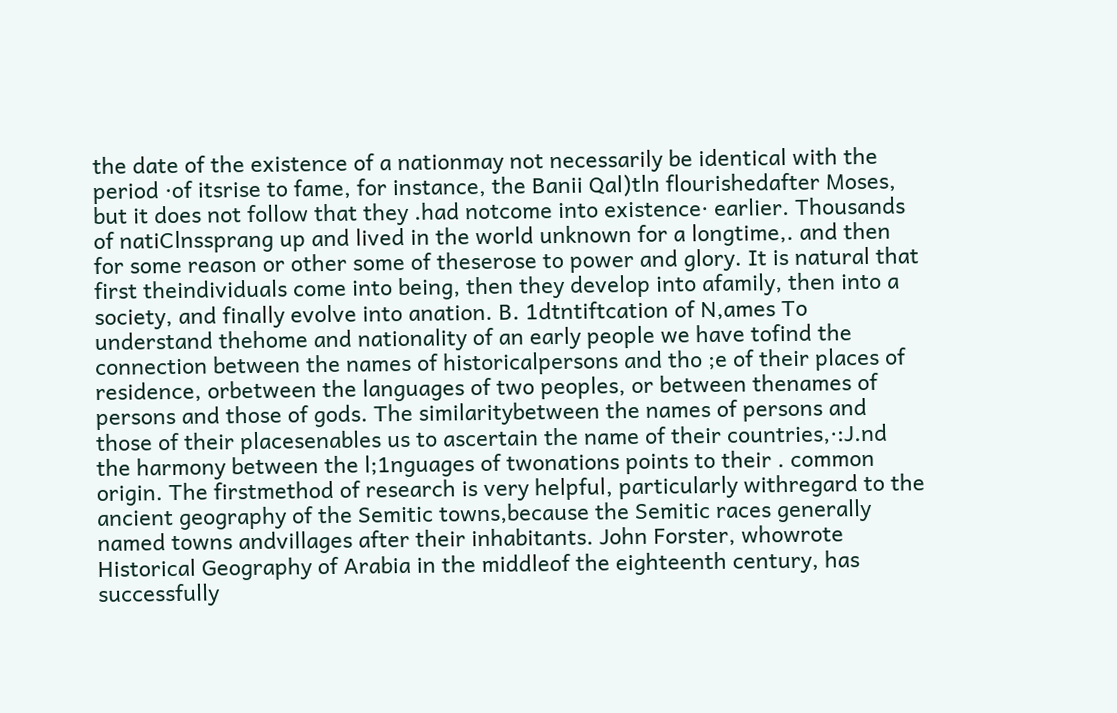the date of the existence of a nationmay not necessarily be identical with the period ·of itsrise to fame, for instance, the Banii Qal)tln flourishedafter Moses, but it does not follow that they .had notcome into existence· earlier. Thousands of natiClnssprang up and lived in the world unknown for a longtime,. and then for some reason or other some of theserose to power and glory. It is natural that first theindividuals come into being, then they develop into afamily, then into a society, and finally evolve into anation. B. 1dtntiftcation of N,ames To understand thehome and nationality of an early people we have tofind the connection between the names of historicalpersons and tho ;e of their places of residence, orbetween the languages of two peoples, or between thenames of persons and those of gods. The similaritybetween the names of persons and those of their placesenables us to ascertain the name of their countries,·:J.nd the harmony between the l;1nguages of twonations points to their . common origin. The firstmethod of research is very helpful, particularly withregard to the ancient geography of the Semitic towns,because the Semitic races generally named towns andvillages after their inhabitants. John Forster, whowrote Historical Geography of Arabia in the middleof the eighteenth century, has successfully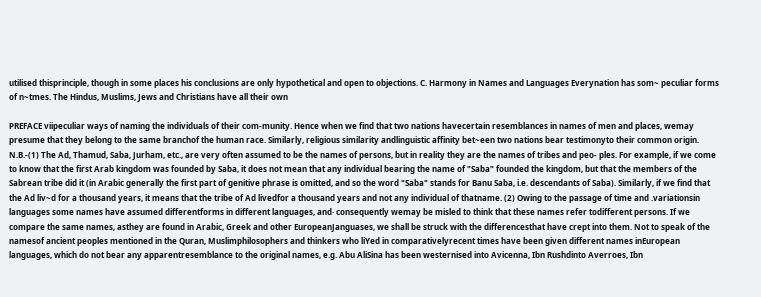utilised thisprinciple, though in some places his conclusions are only hypothetical and open to objections. C. Harmony in Names and Languages Everynation has som~ peculiar forms of n~tmes. The Hindus, Muslims, Jews and Christians have all their own

PREFACE viipeculiar ways of naming the individuals of their com-munity. Hence when we find that two nations havecertain resemblances in names of men and places, wemay presume that they belong to the same branchof the human race. Similarly, religious similarity andlinguistic affinity bet~een two nations bear testimonyto their common origin. N.B.-(1) The Ad, Thamud, Saba, Jurham, etc., are very often assumed to be the names of persons, but in reality they are the names of tribes and peo- ples. For example, if we come to know that the first Arab kingdom was founded by Saba, it does not mean that any individual bearing the name of "Saba" founded the kingdom, but that the members of the Sabrean tribe did it (in Arabic generally the first part of genitive phrase is omitted, and so the word "Saba" stands for Banu Saba, i.e. descendants of Saba). Similarly, if we find that the Ad liv~d for a thousand years, it means that the tribe of Ad livedfor a thousand years and not any individual of thatname. (2) Owing to the passage of time and .variationsin languages some names have assumed differentforms in different languages, and· consequently wemay be misled to think that these names refer todifferent persons. If we compare the same names, asthey are found in Arabic, Greek and other EuropeanJanguases, we shall be struck with the differencesthat have crept into them. Not to speak of the namesof ancient peoples mentioned in the Quran, Muslimphilosophers and thinkers who liYed in comparativelyrecent times have been given different names inEuropean languages, which do not bear any apparentresemblance to the original names, e.g. Abu AliSina has been westernised into Avicenna, Ibn Rushdinto Averroes, Ibn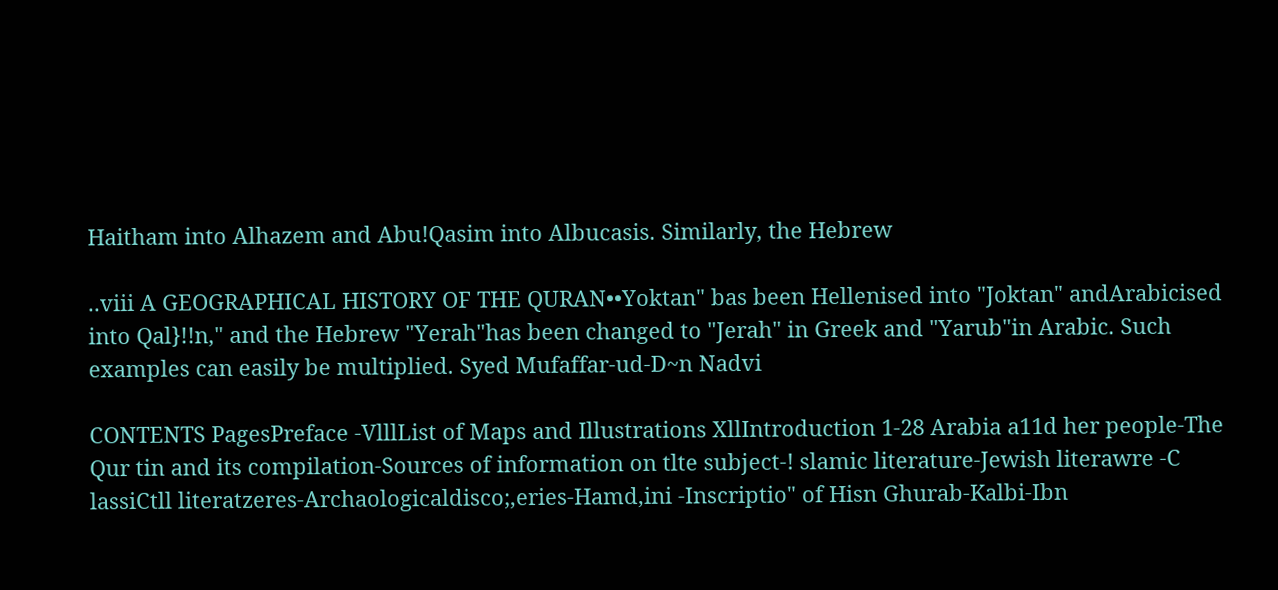Haitham into Alhazem and Abu!Qasim into Albucasis. Similarly, the Hebrew

..viii A GEOGRAPHICAL HISTORY OF THE QURAN••Yoktan" bas been Hellenised into "Joktan" andArabicised into Qal}!!n," and the Hebrew "Yerah"has been changed to "Jerah" in Greek and "Yarub"in Arabic. Such examples can easily be multiplied. Syed Mufaffar-ud-D~n Nadvi

CONTENTS PagesPreface -VlllList of Maps and Illustrations XllIntroduction 1-28 Arabia a11d her people-The Qur tin and its compilation-Sources of information on tlte subject-! slamic literature-Jewish literawre -C lassiCtll literatzeres-Archaologicaldisco;,eries-Hamd,ini -Inscriptio" of Hisn Ghurab-Kalbi-Ibn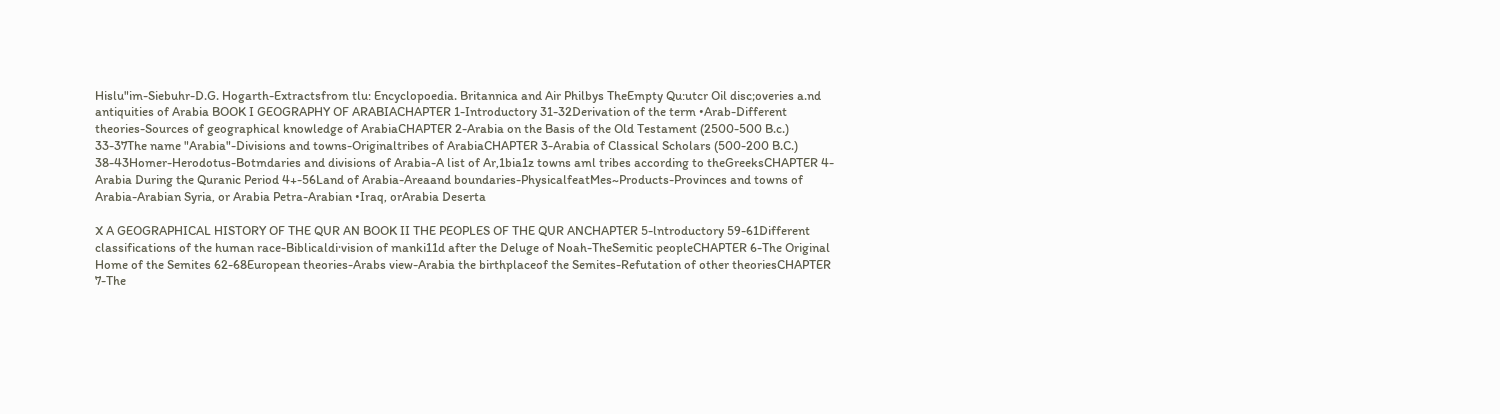Hislu"im-Siebuhr-D.G. Hogarth-Extractsfrom tlu: Encyclopoedia. Britannica and Air Philbys TheEmpty Qu:utcr Oil disc;overies a.nd antiquities of Arabia BOOK I GEOGRAPHY OF ARABIACHAPTER 1-Introductory 31-32Derivation of the term •Arab-Different theories-Sources of geographical knowledge of ArabiaCHAPTER 2-Arabia on the Basis of the Old Testament (2500-500 B.c.) 33-37The name "Arabia"-Divisions and towns-Originaltribes of ArabiaCHAPTER 3-Arabia of Classical Scholars (500-200 B.C.) 38-43Homer-Herodotus-Botmdaries and divisions of Arabia-A list of Ar,1bia1z towns aml tribes according to theGreeksCHAPTER 4-Arabia During the Quranic Period 4+-56Land of Arabia-Areaand boundaries-PhysicalfeatMes~Products-Provinces and towns of Arabia-Arabian Syria, or Arabia Petra-Arabian •Iraq, orArabia Deserta

X A GEOGRAPHICAL HISTORY OF THE QUR AN BOOK II THE PEOPLES OF THE QUR ANCHAPTER 5-lntroductory 59-61Different classifications of the human race-Biblicaldi·vision of manki11d after the Deluge of Noah-TheSemitic peopleCHAPTER 6-The Original Home of the Semites 62-68European theories-Arabs view-Arabia the birthplaceof the Semites-Refutation of other theoriesCHAPTER 7-The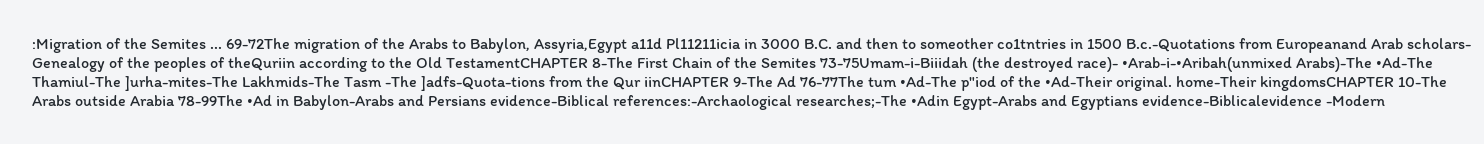:Migration of the Semites ... 69-72The migration of the Arabs to Babylon, Assyria,Egypt a11d Pl11211icia in 3000 B.C. and then to someother co1tntries in 1500 B.c.-Quotations from Europeanand Arab scholars-Genealogy of the peoples of theQuriin according to the Old TestamentCHAPTER 8-The First Chain of the Semites 73-75Umam-i-Biiidah (the destroyed race)- •Arab-i-•Aribah(unmixed Arabs)-The •Ad-The Thamiul-The ]urha-mites-The Lakhmids-The Tasm -The ]adfs-Quota-tions from the Qur iinCHAPTER 9-The Ad 76-77The tum •Ad-The p"iod of the •Ad-Their original. home-Their kingdomsCHAPTER 10-The Arabs outside Arabia 78-99The •Ad in Babylon-Arabs and Persians evidence-Biblical references:-Archaological researches;-The •Adin Egypt-Arabs and Egyptians evidence-Biblicalevidence -Modern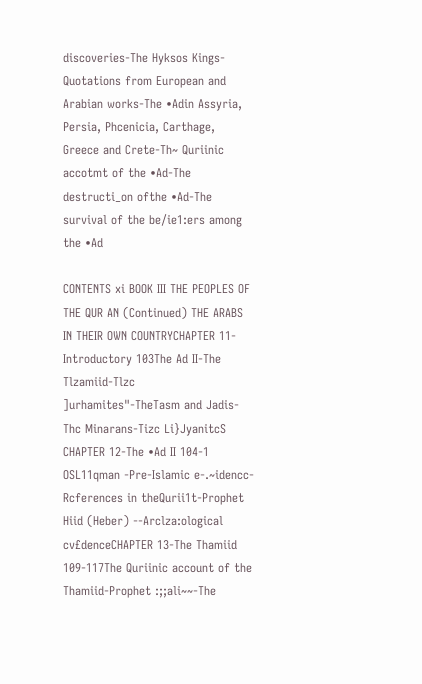discoveries-The Hyksos Kings-Quotations from European and Arabian works-The •Adin Assyria, Persia, Phcenicia, Carthage, Greece and Crete-Th~ Quriinic accotmt of the •Ad-The destructi_on ofthe •Ad-The survival of the be/ie1:ers among the •Ad

CONTENTS xi BOOK III THE PEOPLES OF THE QUR AN (Continued) THE ARABS IN THEIR OWN COUNTRYCHAPTER 11-Introductory 103The Ad II-The Tlzamiid-Tlzc ]urhamites"-TheTasm and Jadis-Thc Minarans-Tizc Li}JyanitcS CHAPTER 12-The •Ad II 104-1 OSL11qman -Pre-Islamic e-.~idencc-Rcferences in theQurii1t-Prophet Hiid (Heber) --Arclza:ological cv£denceCHAPTER 13-The Thamiid 109-117The Quriinic account of the Thamiid-Prophet :;;ali~~-The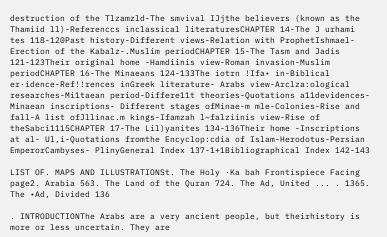destruction of the Tlzamzld-The smvival IJjthe believers (known as the Thamiid ll)-Referenccs inclassical literaturesCHAPTER 14-The J urhami tes 118-120Past history-Different views-Relation with ProphetIshmael-Erection of the Kabalz-.Muslim periodCHAPTER 15-The Tasm and Jadis 121-123Their original home -Hamdiinis view-Roman invasion-Muslim periodCHAPTER 16-The Minaeans 124-133The iotrn !Ifa• in-Biblical er·idence-Ref!!rences inGreek literature- Arabs view-Arclza:ological researches-Mi1taean period-Differe11t theories-Quotations a11devidences- Minaean inscriptions- Different stages ofMinae-m mle-Colonies-Rise and fall-A list ofJllinac.m kings-Ifamzah l~falziinis view-Rise of theSabci1115CHAPTER 17-The Lil)yanites 134-136Their home -Inscriptions at al- Ul,i-Quotations fromthe Encyclop:cdia of Islam-Herodotus-Persian EmperorCambyses- PlinyGeneral Index 137-1+1Bibliographical Index 142-143

LIST OF. MAPS AND ILLUSTRATIONSt. The Holy ·Ka bah Frontispiece Facing page2. Arabia 563. The Land of the Quran 724. The Ad, United ... . 1365. The •Ad, Divided 136

. INTRODUCTIONThe Arabs are a very ancient people, but theirhistory is more or less uncertain. They are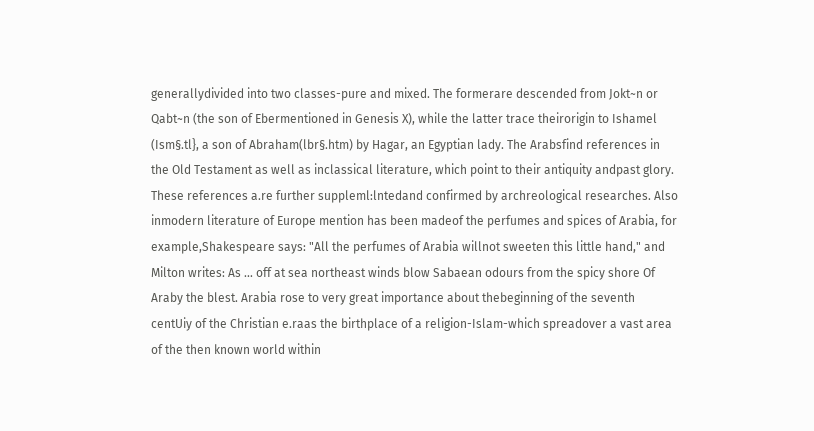generallydivided into two classes-pure and mixed. The formerare descended from Jokt~n or Qabt~n (the son of Ebermentioned in Genesis X), while the latter trace theirorigin to Ishamel (Ism§.tl}, a son of Abraham(lbr§.htm) by Hagar, an Egyptian lady. The Arabsfind references in the Old Testament as well as inclassical literature, which point to their antiquity andpast glory. These references a.re further suppleml:lntedand confirmed by archreological researches. Also inmodern literature of Europe mention has been madeof the perfumes and spices of Arabia, for example,Shakespeare says: "All the perfumes of Arabia willnot sweeten this little hand," and Milton writes: As ... off at sea northeast winds blow Sabaean odours from the spicy shore Of Araby the blest. Arabia rose to very great importance about thebeginning of the seventh centUiy of the Christian e.raas the birthplace of a religion-Islam-which spreadover a vast area of the then known world within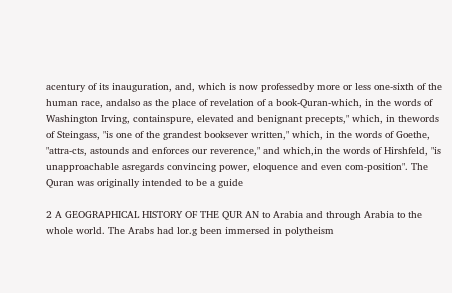acentury of its inauguration, and, which is now professedby more or less one-sixth of the human race, andalso as the place of revelation of a book-Quran-which, in the words of Washington Irving, containspure, elevated and benignant precepts," which, in thewords of Steingass, "is one of the grandest booksever written," which, in the words of Goethe, "attra-cts, astounds and enforces our reverence," and which,in the words of Hirshfeld, "is unapproachable asregards convincing power, eloquence and even com-position". The Quran was originally intended to be a guide

2 A GEOGRAPHICAL HISTORY OF THE QUR AN to Arabia and through Arabia to the whole world. The Arabs had lor.g been immersed in polytheism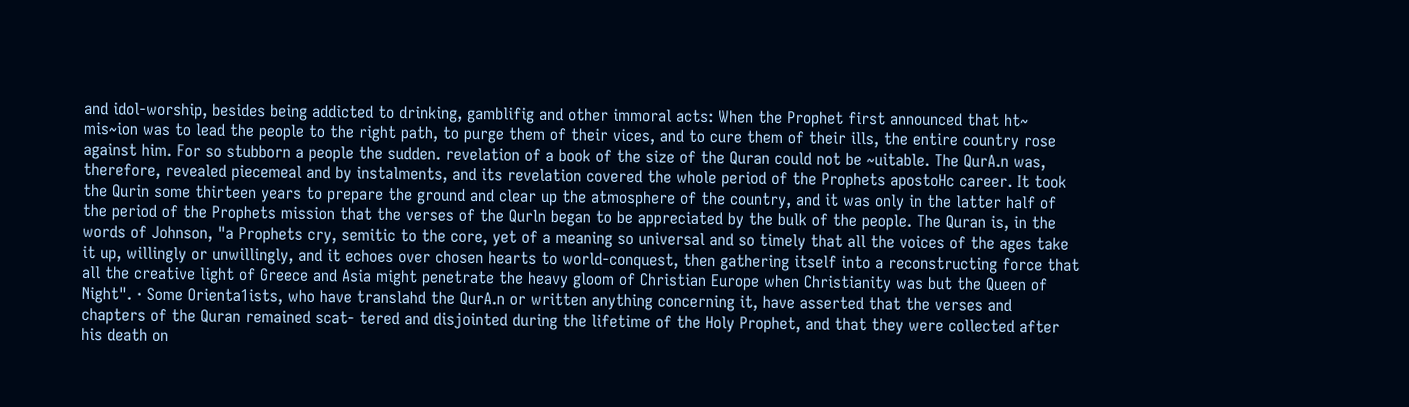and idol-worship, besides being addicted to drinking, gamblifig and other immoral acts: When the Prophet first announced that ht~ mis~ion was to lead the people to the right path, to purge them of their vices, and to cure them of their ills, the entire country rose against him. For so stubborn a people the sudden. revelation of a book of the size of the Quran could not be ~uitable. The QurA.n was, therefore, revealed piecemeal and by instalments, and its revelation covered the whole period of the Prophets apostoHc career. It took the Qurin some thirteen years to prepare the ground and clear up the atmosphere of the country, and it was only in the latter half of the period of the Prophets mission that the verses of the Qurln began to be appreciated by the bulk of the people. The Quran is, in the words of Johnson, "a Prophets cry, semitic to the core, yet of a meaning so universal and so timely that all the voices of the ages take it up, willingly or unwillingly, and it echoes over chosen hearts to world-conquest, then gathering itself into a reconstructing force that all the creative light of Greece and Asia might penetrate the heavy gloom of Christian Europe when Christianity was but the Queen of Night". · Some Orienta1ists, who have translahd the QurA.n or written anything concerning it, have asserted that the verses and chapters of the Quran remained scat- tered and disjointed during the lifetime of the Holy Prophet, and that they were collected after his death on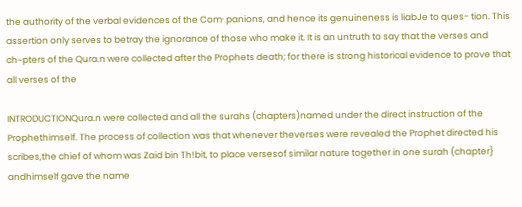the authority of the verbal evidences of the Com· panions, and hence its genuineness is liabJe to ques- tion. This assertion only serves to betray the ignorance of those who make it. It is an untruth to say that the verses and ch~pters of the Qura.n were collected after the Prophets death; for there is strong historical evidence to prove that all verses of the

INTRODUCTIONQura.n were collected and all the surahs (chapters)named under the direct instruction of the Prophethimself. The process of collection was that whenever theverses were revealed the Prophet directed his scribes,the chief of whom was Zaid bin Th!bit, to place versesof similar nature together in one surah (chapter} andhimself gave the name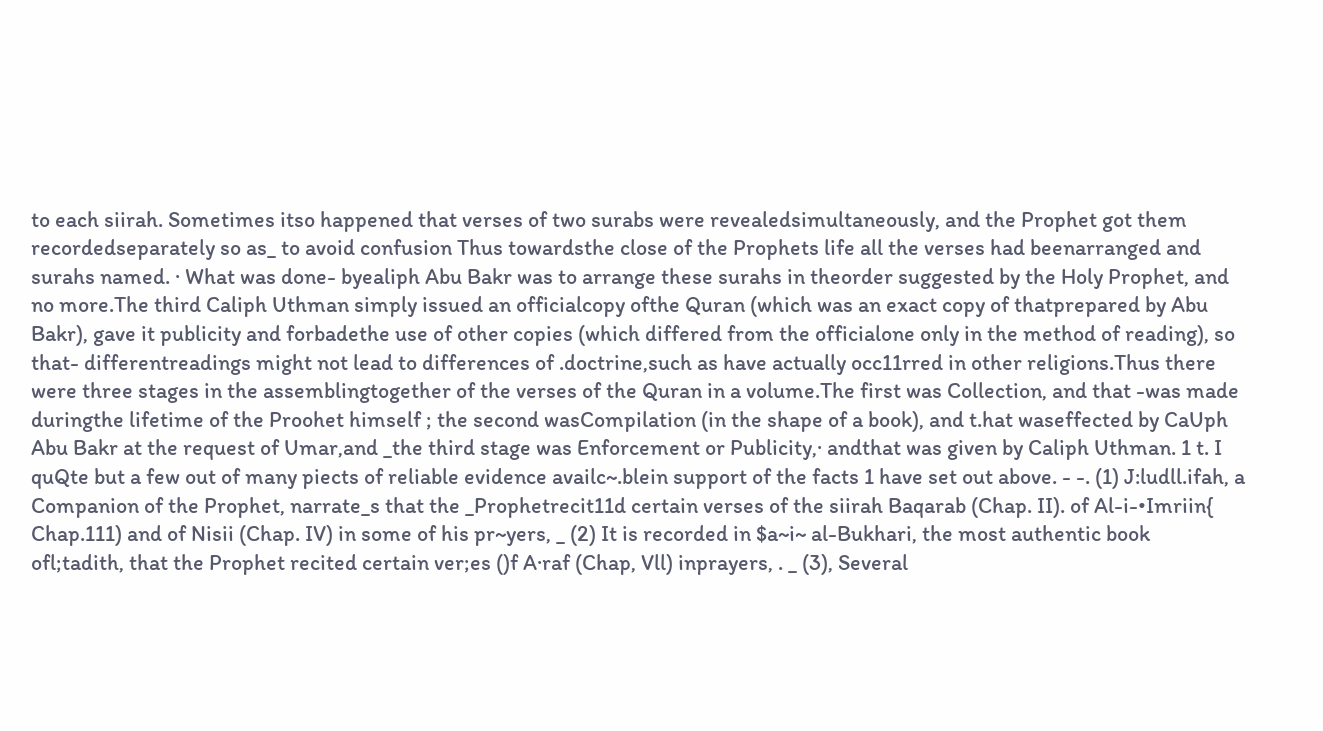to each siirah. Sometimes itso happened that verses of two surabs were revealedsimultaneously, and the Prophet got them recordedseparately so as_ to avoid confusion Thus towardsthe close of the Prophets life all the verses had beenarranged and surahs named. · What was done- byealiph Abu Bakr was to arrange these surahs in theorder suggested by the Holy Prophet, and no more.The third Caliph Uthman simply issued an officialcopy ofthe Quran (which was an exact copy of thatprepared by Abu Bakr), gave it publicity and forbadethe use of other copies (which differed from the officialone only in the method of reading), so that- differentreadings might not lead to differences of .doctrine,such as have actually occ11rred in other religions.Thus there were three stages in the assemblingtogether of the verses of the Quran in a volume.The first was Collection, and that -was made duringthe lifetime of the Proohet himself ; the second wasCompilation (in the shape of a book), and t.hat waseffected by CaUph Abu Bakr at the request of Umar,and _the third stage was Enforcement or Publicity,· andthat was given by Caliph Uthman. 1 t. I quQte but a few out of many piects of reliable evidence availc~.blein support of the facts 1 have set out above. - -. (1) J:ludll.ifah, a Companion of the Prophet, narrate_s that the _Prophetrecit11d certain verses of the siirah Baqarab (Chap. II). of Al-i-•Imriin{ Chap.111) and of Nisii (Chap. IV) in some of his pr~yers, _ (2) It is recorded in $a~i~ al-Bukhari, the most authentic book ofl;tadith, that the Prophet recited certain ver;es ()f A·raf (Chap, Vll) inprayers, . _ (3), Several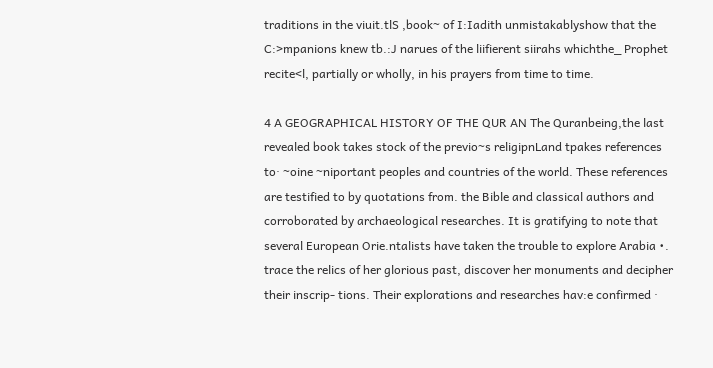traditions in the viuit.tlS ,book~ of I:Iadith unmistakablyshow that the C:>mpanions knew tb.:J narues of the liifierent siirahs whichthe_ Prophet recite<l, partially or wholly, in his prayers from time to time.

4 A GEOGRAPHICAL HISTORY OF THE QUR AN The Quranbeing,the last revealed book takes stock of the previo~s religipnLand tpakes references to· ~oine ~niportant peoples and countries of the world. These references are testified to by quotations from. the Bible and classical authors and corroborated by archaeological researches. It is gratifying to note that several European Orie.ntalists have taken the trouble to explore Arabia •. trace the relics of her glorious past, discover her monuments and decipher their inscrip- tions. Their explorations and researches hav:e confirmed ·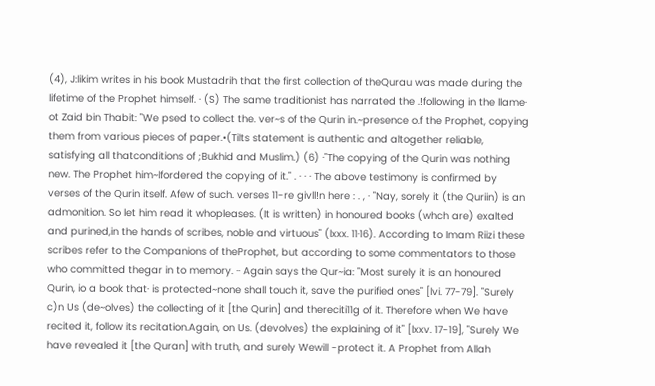(4), J:likim writes in his book Mustadrih that the first collection of theQurau was made during the lifetime of the Prophet himself. · (S) The same traditionist has narrated the .!following in the llame· ot Zaid bin Thabit: "We psed to collect the. ver~s of the Qurin in.~presence o.f the Prophet, copying them from various pieces of paper.•(Tilts statement is authentic and altogether reliable, satisfying all thatconditions of ;Bukhid and Muslim.) (6) ·"The copying of the Qurin was nothing new. The Prophet him~lfordered the copying of it." . · · · The above testimony is confirmed by verses of the Qurin itself. Afew of such. verses 11-re givll!n here : . , · "Nay, sorely it (the Quriin) is an admonition. So let him read it whopleases. (It is written) in honoured books (whch are) exalted and purined,in the hands of scribes, noble and virtuous" (lxxx. 11·16). According to Imam Riizi these scribes refer to the Companions of theProphet, but according to some commentators to those who committed thegar in to memory. ·· Again says the Qur~ia: "Most surely it is an honoured Qurin, io a book that· is protected~none shall touch it, save the purified ones" [lvi. 77-79]. "Surely c)n Us (de~olves) the collecting of it [the Qurin] and thereciti11g of it. Therefore when We have recited it, follow its recitation.Again, on Us. (devolves) the explaining of it" [lxxv. 17-19], "Surely We have revealed it [the Quran] with truth, and surely Wewill -protect it. A Prophet from Allah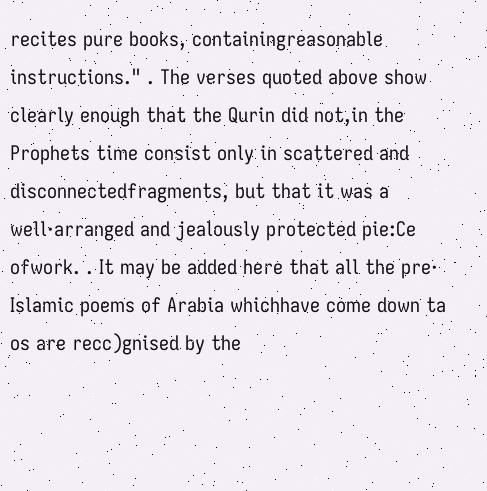recites pure books, containingreasonable instructions." . The verses quoted above show clearly enough that the Qurin did not,in the Prophets time consist only in scattered and disconnectedfragments, but that it was a well·arranged and jealously protected pie:Ce ofwork. . It may be added here that all the pre· Islamic poems of Arabia whichhave come down ta os are recc)gnised by the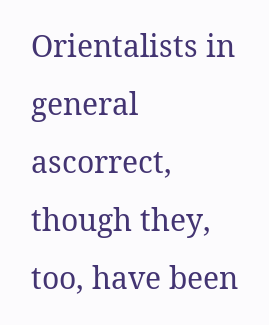Orientalists in general ascorrect, though they, too, have been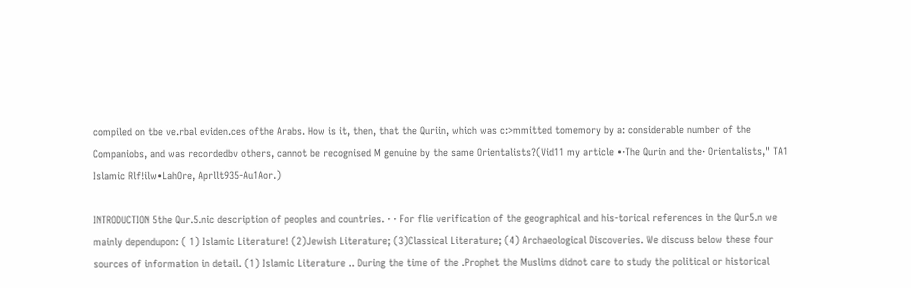compiled on tbe ve.rbal eviden.ces ofthe Arabs. How is it, then, that the Quriin, which was c:>mmitted tomemory by a: considerable number of the Companiobs, and was recordedbv others, cannot be recognised M genuine by the same Orientalists?(Vid11 my article •·The Qurin and the· Orientalists," TA1 Islamic Rlf!ilw•LahOre, Aprllt935-Au1Aor.)

INTRODUCTION 5the Qur.5.nic description of peoples and countries. · · For flie verification of the geographical and his-torical references in the Qur5.n we mainly dependupon: ( 1) Islamic Literature! (2)Jewish Literature; (3)Classical Literature; (4) Archaeological Discoveries. We discuss below these four sources of information in detail. (1) Islamic Literature .. During the time of the .Prophet the Muslims didnot care to study the political or historical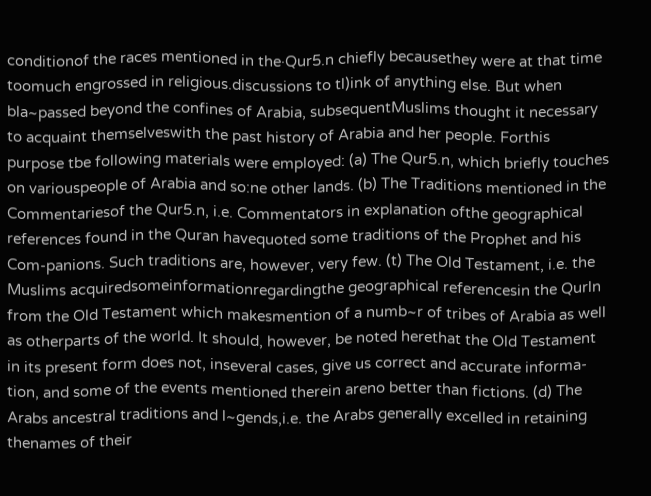conditionof the races mentioned in the·Qur5.n chiefly becausethey were at that time toomuch engrossed in religious.discussions to tl)ink of anything else. But when bla~passed beyond the confines of Arabia, subsequentMuslims thought it necessary to acquaint themselveswith the past history of Arabia and her people. Forthis purpose tbe following materials were employed: (a) The Qur5.n, which briefly touches on variouspeople of Arabia and so:ne other lands. (b) The Traditions mentioned in the Commentariesof the Qur5.n, i.e. Commentators in explanation ofthe geographical references found in the Quran havequoted some traditions of the Prophet and his Com-panions. Such traditions are, however, very few. (t) The Old Testament, i.e. the Muslims acquiredsomeinformationregardingthe geographical referencesin the Qurln from the Old Testament which makesmention of a numb~r of tribes of Arabia as well as otherparts of the world. It should, however, be noted herethat the Old Testament in its present form does not, inseveral cases, give us correct and accurate informa-tion, and some of the events mentioned therein areno better than fictions. (d) The Arabs ancestral traditions and l~gends,i.e. the Arabs generally excelled in retaining thenames of their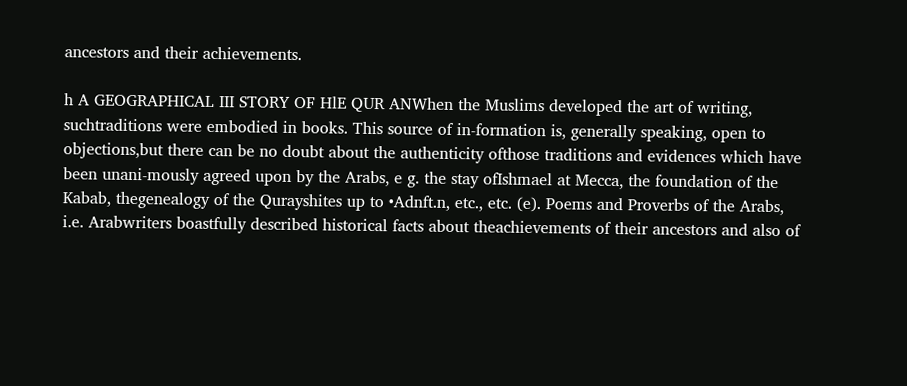ancestors and their achievements.

h A GEOGRAPHICAL III STORY OF HlE QUR ANWhen the Muslims developed the art of writing, suchtraditions were embodied in books. This source of in-formation is, generally speaking, open to objections,but there can be no doubt about the authenticity ofthose traditions and evidences which have been unani-mously agreed upon by the Arabs, e g. the stay ofIshmael at Mecca, the foundation of the Kabab, thegenealogy of the Qurayshites up to •Adnft.n, etc., etc. (e). Poems and Proverbs of the Arabs, i.e. Arabwriters boastfully described historical facts about theachievements of their ancestors and also of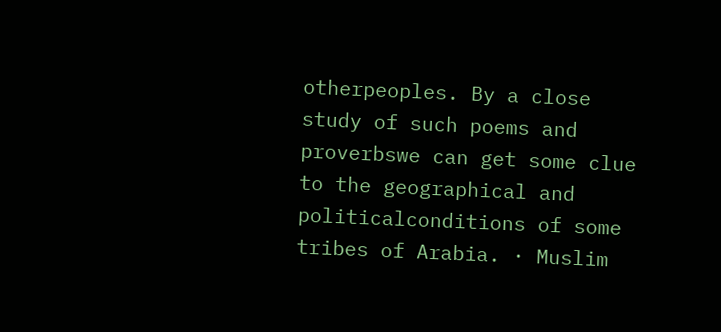otherpeoples. By a close study of such poems and proverbswe can get some clue to the geographical and politicalconditions of some tribes of Arabia. · Muslim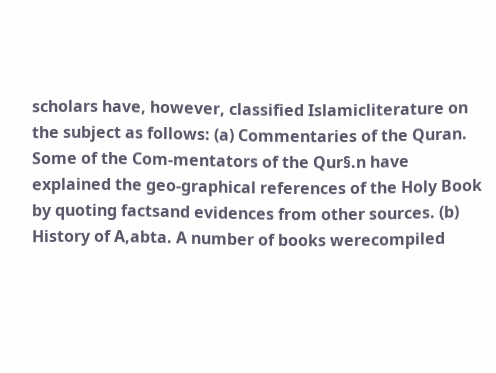scholars have, however, classified Islamicliterature on the subject as follows: (a) Commentaries of the Quran. Some of the Com-mentators of the Qur§.n have explained the geo-graphical references of the Holy Book by quoting factsand evidences from other sources. (b) History of A,abta. A number of books werecompiled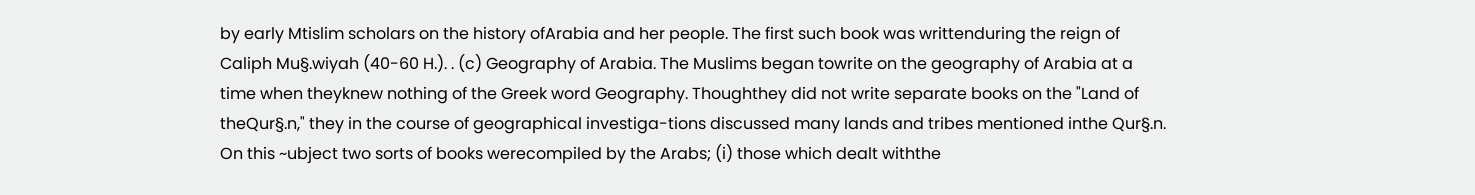by early Mtislim scholars on the history ofArabia and her people. The first such book was writtenduring the reign of Caliph Mu§.wiyah (40-60 H.). . (c) Geography of Arabia. The Muslims began towrite on the geography of Arabia at a time when theyknew nothing of the Greek word Geography. Thoughthey did not write separate books on the "Land of theQur§.n," they in the course of geographical investiga-tions discussed many lands and tribes mentioned inthe Qur§.n. On this ~ubject two sorts of books werecompiled by the Arabs; (i) those which dealt withthe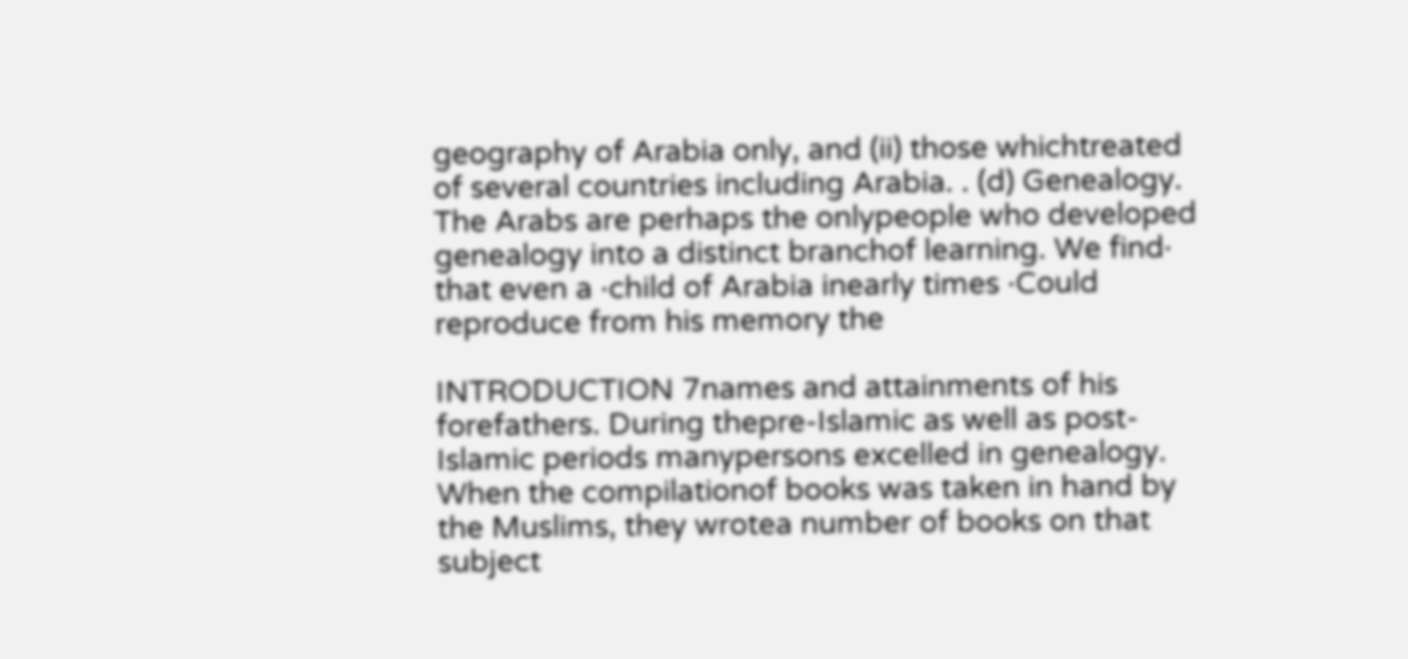geography of Arabia only, and (ii) those whichtreated of several countries including Arabia. . (d) Genealogy. The Arabs are perhaps the onlypeople who developed genealogy into a distinct branchof learning. We find· that even a ·child of Arabia inearly times ·Could reproduce from his memory the

INTRODUCTION 7names and attainments of his forefathers. During thepre-Islamic as well as post-Islamic periods manypersons excelled in genealogy. When the compilationof books was taken in hand by the Muslims, they wrotea number of books on that subject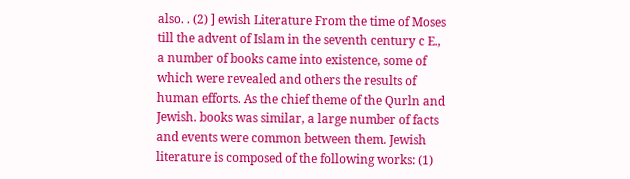also. . (2) ] ewish Literature From the time of Moses till the advent of Islam in the seventh century c E., a number of books came into existence, some of which were revealed and others the results of human efforts. As the chief theme of the Qurln and Jewish. books was similar, a large number of facts and events were common between them. Jewish literature is composed of the following works: (1)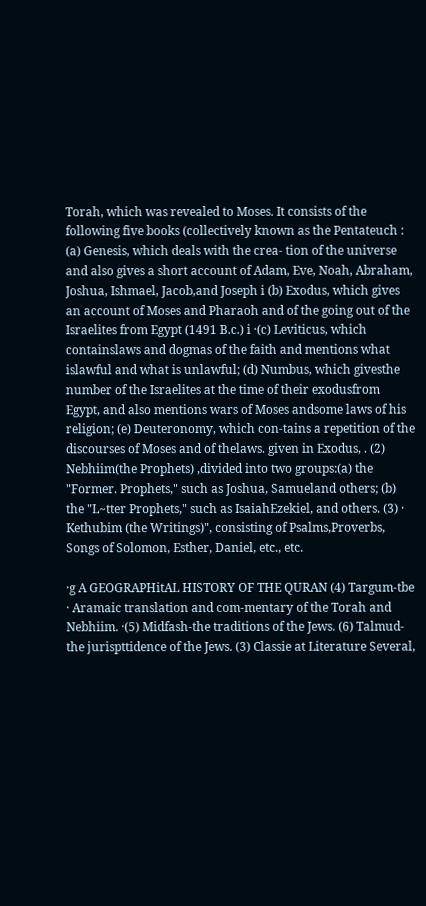Torah, which was revealed to Moses. It consists of the following five books (collectively known as the Pentateuch : (a) Genesis, which deals with the crea- tion of the universe and also gives a short account of Adam, Eve, Noah, Abraham, Joshua, Ishmael, Jacob,and Joseph i (b) Exodus, which gives an account of Moses and Pharaoh and of the going out of the Israelites from Egypt (1491 B.c.) i ·(c) Leviticus, which containslaws and dogmas of the faith and mentions what islawful and what is unlawful; (d) Numbus, which givesthe number of the Israelites at the time of their exodusfrom Egypt, and also mentions wars of Moses andsome laws of his religion; (e) Deuteronomy, which con-tains a repetition of the discourses of Moses and of thelaws. given in Exodus, . (2) Nebhiim(the Prophets) ,divided into two groups:(a) the "Former. Prophets," such as Joshua, Samueland others; (b) the "L~tter Prophets," such as IsaiahEzekiel, and others. (3) · Kethubim (the Writings)", consisting of Psalms,Proverbs, Songs of Solomon, Esther, Daniel, etc., etc.

·g A GEOGRAPHitAL HISTORY OF THE QURAN (4) Targum-tbe · Aramaic translation and com-mentary of the Torah and Nebhiim. ·(5) Midfash-the traditions of the Jews. (6) Talmud-the jurispttidence of the Jews. (3) Classie at Literature Several,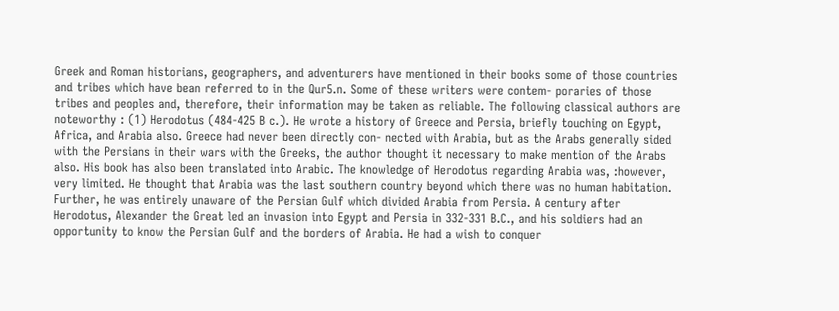Greek and Roman historians, geographers, and adventurers have mentioned in their books some of those countries and tribes which have bean referred to in the Qur5.n. Some of these writers were contem- poraries of those tribes and peoples and, therefore, their information may be taken as reliable. The following classical authors are noteworthy : (1) Herodotus (484-425 B c.). He wrote a history of Greece and Persia, briefly touching on Egypt, Africa, and Arabia also. Greece had never been directly con- nected with Arabia, but as the Arabs generally sided with the Persians in their wars with the Greeks, the author thought it necessary to make mention of the Arabs also. His book has also been translated into Arabic. The knowledge of Herodotus regarding Arabia was, :however, very limited. He thought that Arabia was the last southern country beyond which there was no human habitation. Further, he was entirely unaware of the Persian Gulf which divided Arabia from Persia. A century after Herodotus, Alexander the Great led an invasion into Egypt and Persia in 332-331 B.C., and his soldiers had an opportunity to know the Persian Gulf and the borders of Arabia. He had a wish to conquer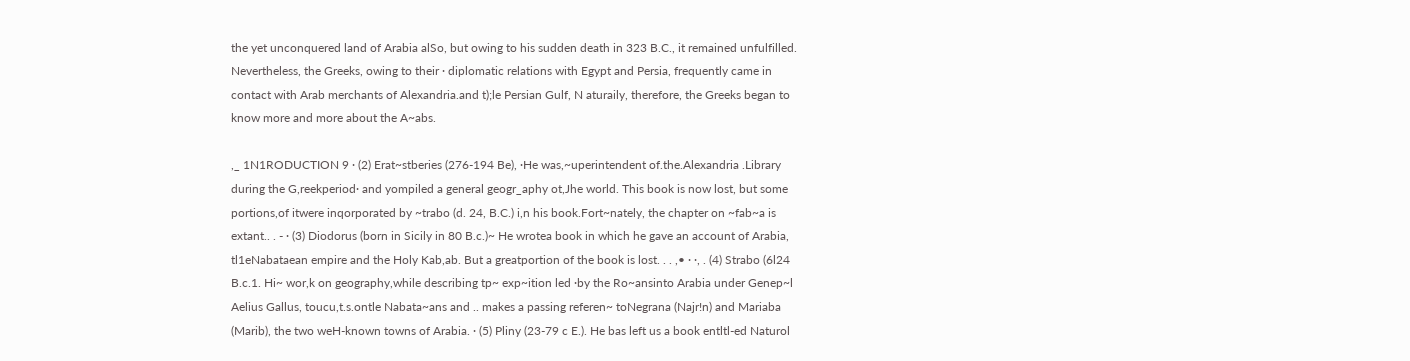the yet unconquered land of Arabia alSo, but owing to his sudden death in 323 B.C., it remained unfulfilled. Nevertheless, the Greeks, owing to their · diplomatic relations with Egypt and Persia, frequently came in contact with Arab merchants of Alexandria.and t);le Persian Gulf, N aturaily, therefore, the Greeks began to know more and more about the A~abs.

,_ 1N1RODUCTION 9 · (2) Erat~stberies (276-194 Be), ·He was,~uperintendent of.the.Alexandria .Library during the G,reekperiod· and yompiled a general geogr_aphy ot,Jhe world. This book is now lost, but some portions,of itwere inqorporated by ~trabo (d. 24, B.C.) i,n his book.Fort~nately, the chapter on ~fab~a is extant.. . - · (3) Diodorus (born in Sicily in 80 B.c.)~ He wrotea book in which he gave an account of Arabia, tl1eNabataean empire and the Holy Kab,ab. But a greatportion of the book is lost. . . ,• · ·, . (4) Strabo (6l24 B.c.1. Hi~ wor,k on geography,while describing tp~ exp~ition led ·by the Ro~ansinto Arabia under Genep~l Aelius Gallus, toucu,t.s.ontle Nabata~ans and .. makes a passing referen~ toNegrana (Najr!n) and Mariaba (Marib), the two weH-known towns of Arabia. · (5) Pliny (23-79 c E.). He bas left us a book entltl-ed Naturol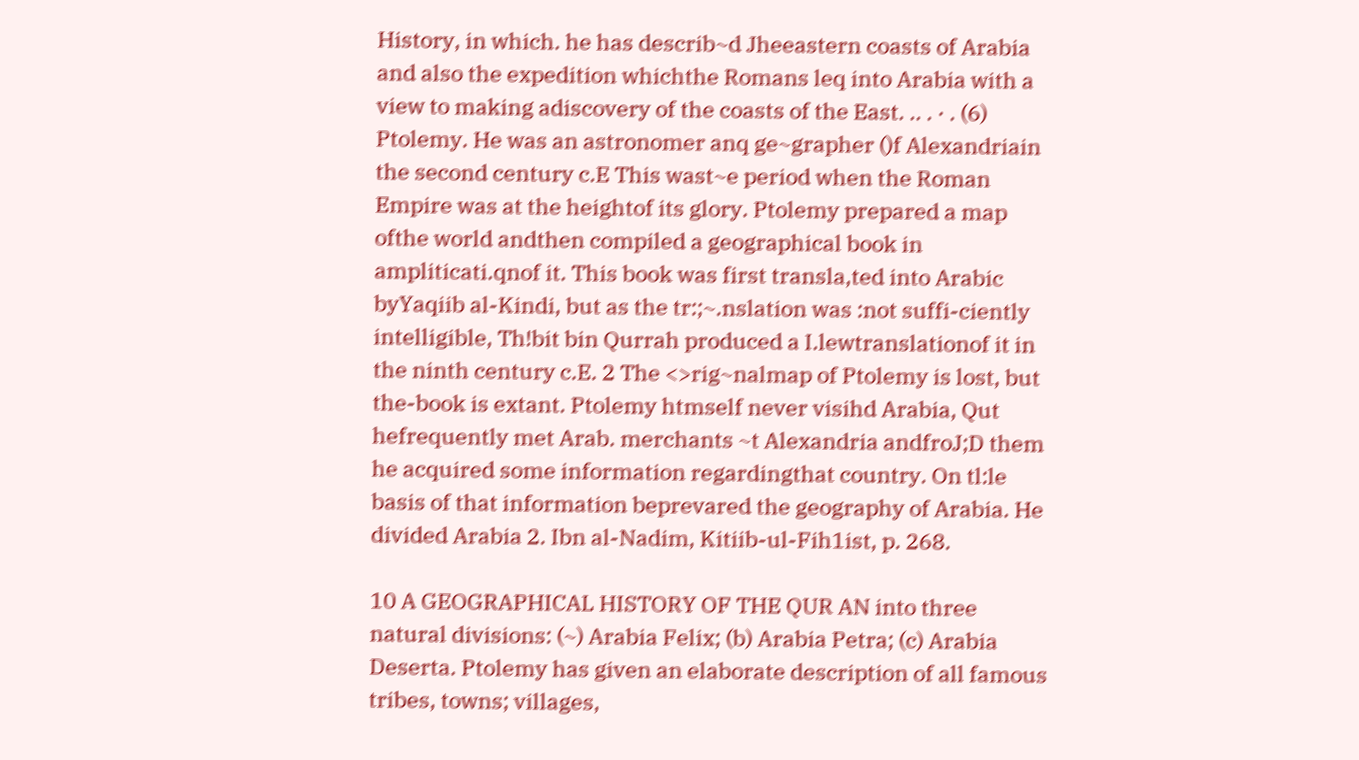History, in which. he has describ~d Jheeastern coasts of Arabia and also the expedition whichthe Romans leq into Arabia with a view to making adiscovery of the coasts of the East. .. . · . (6) Ptolemy. He was an astronomer anq ge~grapher ()f Alexandriain the second century c.E This wast~e period when the Roman Empire was at the heightof its glory. Ptolemy prepared a map ofthe world andthen compiled a geographical book in ampliticati.qnof it. This book was first transla,ted into Arabic byYaqiib al-Kindi, but as the tr:;~.nslation was :not suffi-ciently intelligible, Th!bit bin Qurrah produced a I.lewtranslationof it in the ninth century c.E. 2 The <>rig~nalmap of Ptolemy is lost, but the-book is extant. Ptolemy htmself never visihd Arabia, Qut hefrequently met Arab. merchants ~t Alexandria andfroJ;D them he acquired some information regardingthat country. On tl:le basis of that information beprevared the geography of Arabia. He divided Arabia 2. Ibn al-Nadim, Kitiib-ul-Fih1ist, p. 268.

10 A GEOGRAPHICAL HISTORY OF THE QUR AN into three natural divisions: (~) Arabia Felix; (b) Arabia Petra; (c) Arabia Deserta. Ptolemy has given an elaborate description of all famous tribes, towns; villages,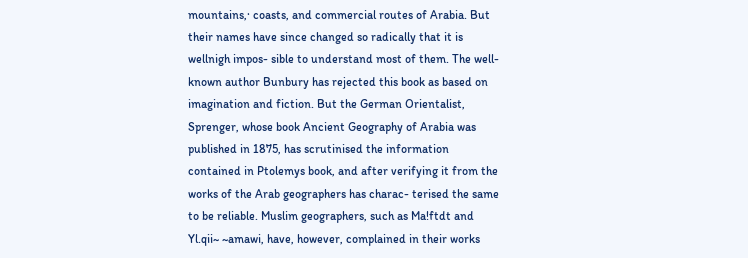mountains,· coasts, and commercial routes of Arabia. But their names have since changed so radically that it is wellnigh impos- sible to understand most of them. The well-known author Bunbury has rejected this book as based on imagination and fiction. But the German Orientalist, Sprenger, whose book Ancient Geography of Arabia was published in 1875, has scrutinised the information contained in Ptolemys book, and after verifying it from the works of the Arab geographers has charac- terised the same to be reliable. Muslim geographers, such as Ma!ftdt and Yl.qii~ ~amawi, have, however, complained in their works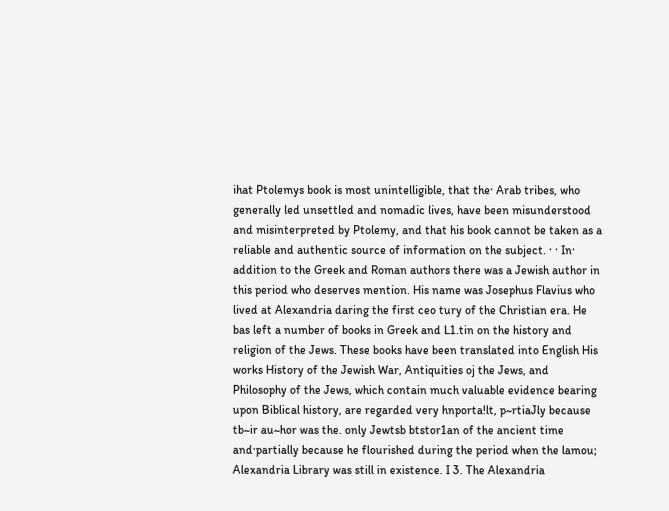ihat Ptolemys book is most unintelligible, that the· Arab tribes, who generally led unsettled and nomadic lives, have been misunderstood and misinterpreted by Ptolemy, and that his book cannot be taken as a reliable and authentic source of information on the subject. · · In· addition to the Greek and Roman authors there was a Jewish author in this period who deserves mention. His name was Josephus Flavius who lived at Alexandria daring the first ceo tury of the Christian era. He bas left a number of books in Greek and L1.tin on the history and religion of the Jews. These books have been translated into English His works History of the Jewish War, Antiquities oj the Jews, and Philosophy of the Jews, which contain much valuable evidence bearing upon Biblical history, are regarded very hnporta!lt, p~rtiaJly because tb~ir au~hor was the. only Jewtsb btstor1an of the ancient time and·partially because he flourished during the period when the lamou; Alexandria Library was still in existence. I 3. The Alexandria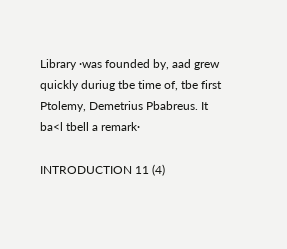Library ·was founded by, aad grew quickly duriug tbe time of, tbe first Ptolemy, Demetrius Pbabreus. It ba<l tbell a remark·

INTRODUCTION 11 (4)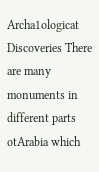Archa1ologicat Discoveries There are many monuments in different parts otArabia which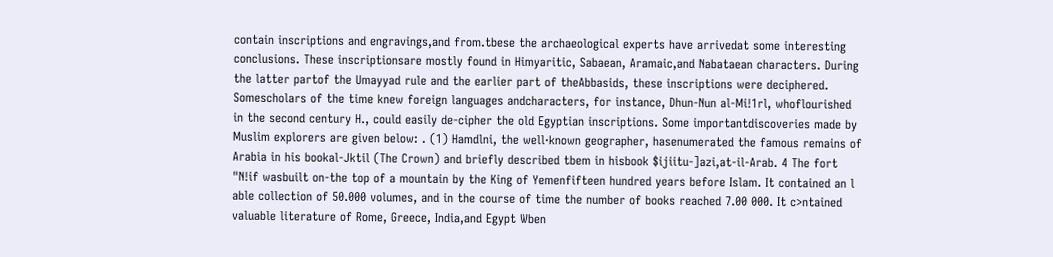contain inscriptions and engravings,and from.tbese the archaeological experts have arrivedat some interesting conclusions. These inscriptionsare mostly found in Himyaritic, Sabaean, Aramaic,and Nabataean characters. During the latter partof the Umayyad rule and the earlier part of theAbbasids, these inscriptions were deciphered. Somescholars of the time knew foreign languages andcharacters, for instance, Dhun-Nun al-Mi!1rl, whoflourished in the second century H., could easily de-cipher the old Egyptian inscriptions. Some importantdiscoveries made by Muslim explorers are given below: . (1) Hamdlni, the well·known geographer, hasenumerated the famous remains of Arabia in his bookal-Jktil (The Crown) and briefly described tbem in hisbook $ijiitu-]azi,at-il-Arab. 4 The fort "N!if wasbuilt on-the top of a mountain by the King of Yemenfifteen hundred years before Islam. It contained an l able collection of 50.000 volumes, and in the course of time the number of books reached 7.00 000. It c>ntained valuable literature of Rome, Greece, India,and Egypt Wben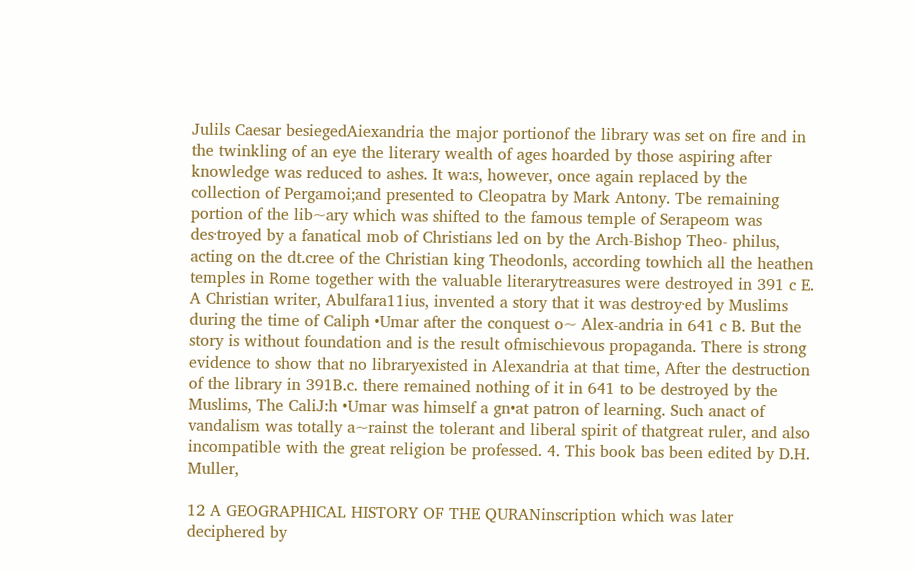Julils Caesar besiegedAiexandria the major portionof the library was set on fire and in the twinkling of an eye the literary wealth of ages hoarded by those aspiring after knowledge was reduced to ashes. It wa:s, however, once again replaced by the collection of Pergamoi;and presented to Cleopatra by Mark Antony. Tbe remaining portion of the lib~ary which was shifted to the famous temple of Serapeom was des·troyed by a fanatical mob of Christians led on by the Arch-Bishop Theo- philus, acting on the dt.cree of the Christian king Theodonls, according towhich all the heathen temples in Rome together with the valuable literarytreasures were destroyed in 391 c E. A Christian writer, Abulfara11ius, invented a story that it was destroy·ed by Muslims during the time of Caliph •Umar after the conquest o~ Alex-andria in 641 c B. But the story is without foundation and is the result ofmischievous propaganda. There is strong evidence to show that no libraryexisted in Alexandria at that time, After the destruction of the library in 391B.c. there remained nothing of it in 641 to be destroyed by the Muslims, The CaliJ:h •Umar was himself a gn•at patron of learning. Such anact of vandalism was totally a~rainst the tolerant and liberal spirit of thatgreat ruler, and also incompatible with the great religion be professed. 4. This book bas been edited by D.H. Muller,

12 A GEOGRAPHICAL HISTORY OF THE QURANinscription which was later deciphered by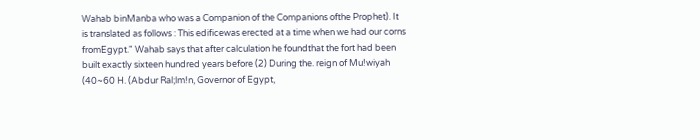Wahab binManba who was a Companion of the Companions ofthe Prophet). It is translated as follows : This edificewas erected at a time when we had our corns fromEgypt." Wahab says that after calculation he foundthat the fort had been built exactly sixteen hundred years before (2) During the. reign of Mu!wiyah (40~60 H. (Abdur Ral;lm!n, Governor of Egypt,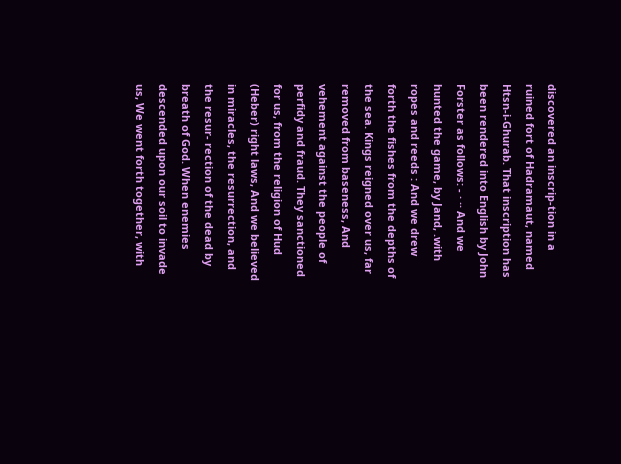discovered an inscrip-tion in a ruined fort of Hadramaut, named Htsn-i-Ghurab. That inscription has been rendered into English by John Forster as follows: - · ·· And we hunted the game, by Jand, .with ropes and reeds : And we drew forth the fishes from the depths of the sea. Kings reigned over us, far removed from baseness, And vehement against the people of perfidy and fraud. They sanctioned for us, from the religion of Hud (Heber) right laws, And we believed in miracles, the resurrection, and the resur- rection of the dead by breath of God. When enemies descended upon our soil to invade us, We went forth together, with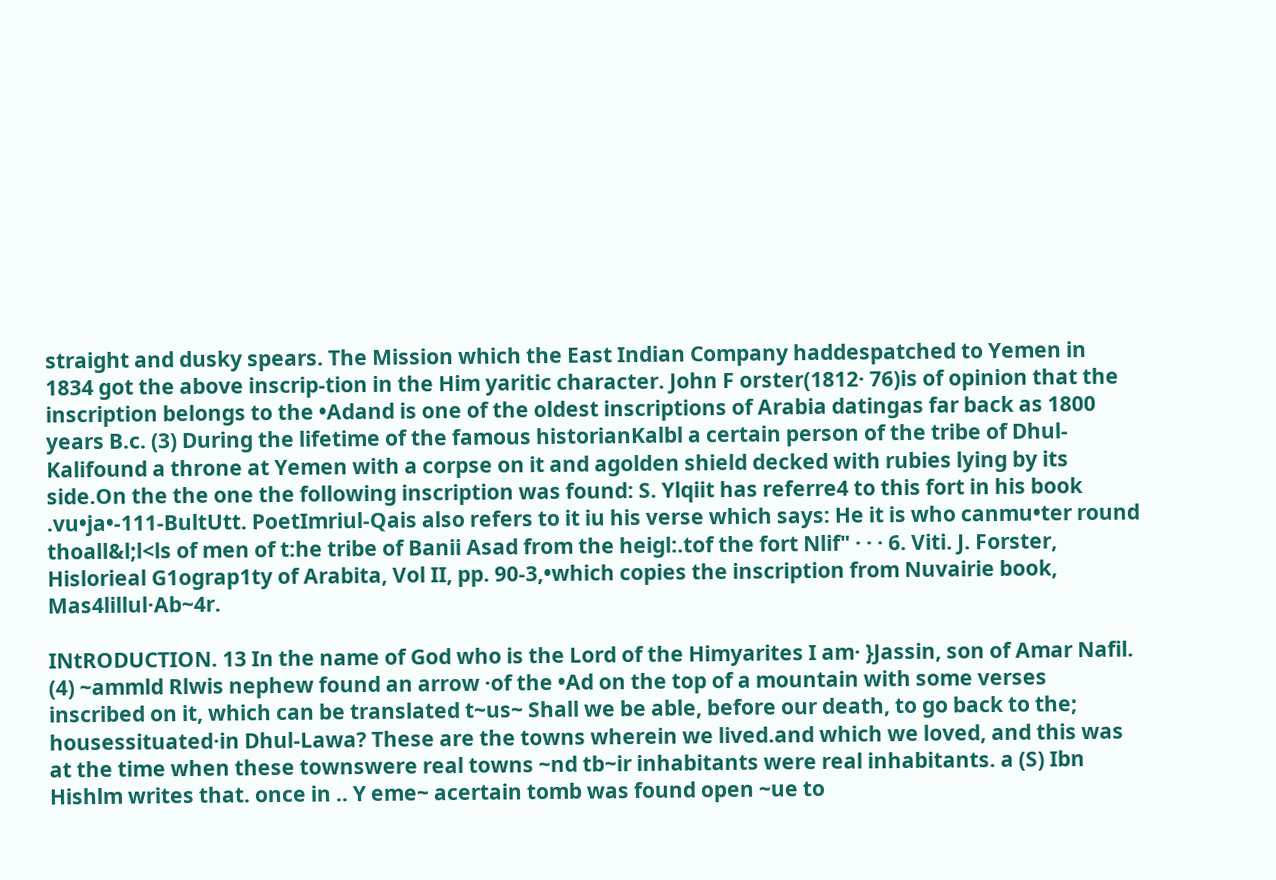straight and dusky spears. The Mission which the East Indian Company haddespatched to Yemen in 1834 got the above inscrip-tion in the Him yaritic character. John F orster(1812· 76)is of opinion that the inscription belongs to the •Adand is one of the oldest inscriptions of Arabia datingas far back as 1800 years B.c. (3) During the lifetime of the famous historianKalbl a certain person of the tribe of Dhul-Kalifound a throne at Yemen with a corpse on it and agolden shield decked with rubies lying by its side.On the the one the following inscription was found: S. Ylqiit has referre4 to this fort in his book .vu•ja•-111-BultUtt. PoetImriul-Qais also refers to it iu his verse which says: He it is who canmu•ter round thoall&l;l<ls of men of t:he tribe of Banii Asad from the heigl:.tof the fort Nlif" · · · 6. Viti. J. Forster, Hislorieal G1ograp1ty of Arabita, Vol II, pp. 90-3,•which copies the inscription from Nuvairie book, Mas4lillul·Ab~4r.

INtRODUCTION. 13 In the name of God who is the Lord of the Himyarites I am· }Jassin, son of Amar Nafil. (4) ~ammld Rlwis nephew found an arrow ·of the •Ad on the top of a mountain with some verses inscribed on it, which can be translated t~us~ Shall we be able, before our death, to go back to the; housessituated·in Dhul-Lawa? These are the towns wherein we lived.and which we loved, and this was at the time when these townswere real towns ~nd tb~ir inhabitants were real inhabitants. a (S) Ibn Hishlm writes that. once in .. Y eme~ acertain tomb was found open ~ue to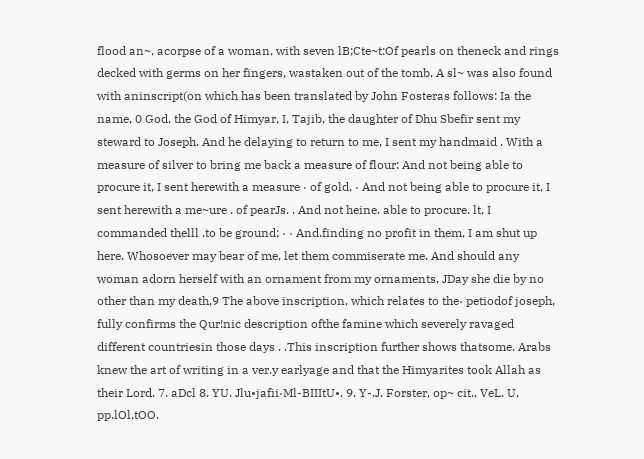flood an~, acorpse of a woman, with seven lB;Cte~t:Of pearls on theneck and rings decked with germs on her fingers, wastaken out of the tomb, A sl~ was also found with aninscript(on which has been translated by John Fosteras follows: Ia the name, 0 God, the God of Himyar, I, Tajib, the daughter of Dhu Sbefir sent my steward to Joseph. And he delaying to return to me, I sent my handmaid . With a measure of silver to bring me back a measure of flour: And not being able to procure it, I sent herewith a measure · of gold, · And not being able to procure it, I sent herewith a me~ure . of pearJs. . And not heine. able to procure. lt, I commanded thelll .to be ground; · · And.finding no profit in them, I am shut up here. Whosoever may bear of me, let them commiserate me. And should any woman adorn herself with an ornament from my ornaments, JDay she die by no other than my death,9 The above inscription, which relates to the· petiodof joseph, fully confirms the Qur!nic description ofthe famine which severely ravaged different countriesin those days . .This inscription further shows thatsome. Arabs knew the art of writing in a ver.y earlyage and that the Himyarites took Allah as their Lord. 7. aDcl 8. YU. Jlu•jafii·Ml-BIIItU•. 9. Y-.J. Forster, op~ cit., VeL. U, pp.lOl,tOO.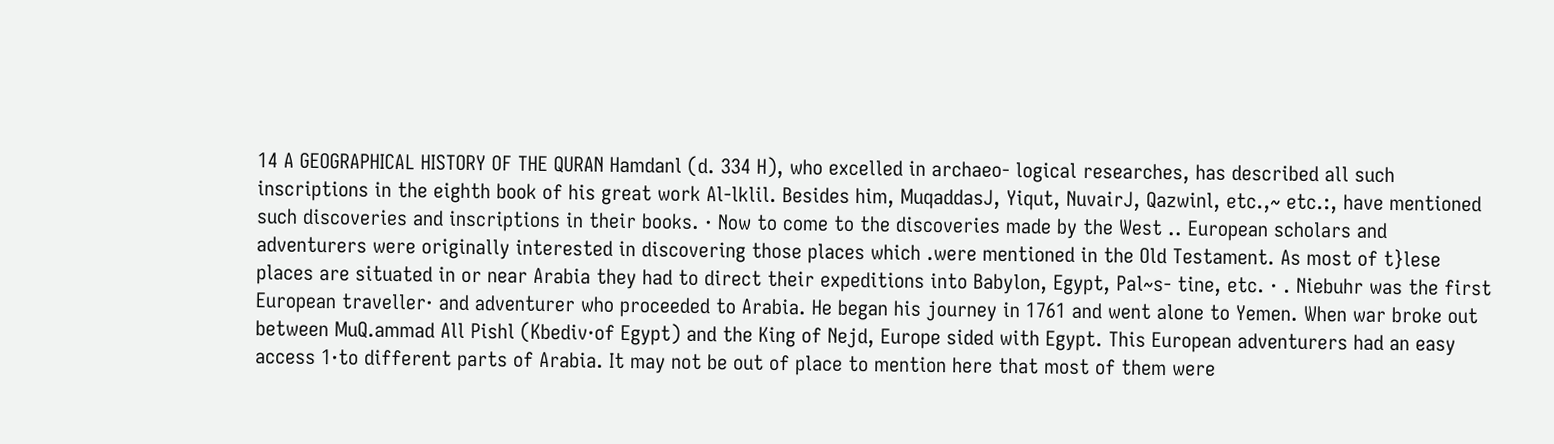14 A GEOGRAPHICAL HISTORY OF THE QURAN Hamdanl (d. 334 H), who excelled in archaeo- logical researches, has described all such inscriptions in the eighth book of his great work Al-lklil. Besides him, MuqaddasJ, Yiqut, NuvairJ, Qazwinl, etc.,~ etc.:, have mentioned such discoveries and inscriptions in their books. · Now to come to the discoveries made by the West .. European scholars and adventurers were originally interested in discovering those places which .were mentioned in the Old Testament. As most of t}lese places are situated in or near Arabia they had to direct their expeditions into Babylon, Egypt, Pal~s- tine, etc. · . Niebuhr was the first European traveller· and adventurer who proceeded to Arabia. He began his journey in 1761 and went alone to Yemen. When war broke out between MuQ.ammad All Pishl (Kbediv·of Egypt) and the King of Nejd, Europe sided with Egypt. This European adventurers had an easy access 1·to different parts of Arabia. It may not be out of place to mention here that most of them were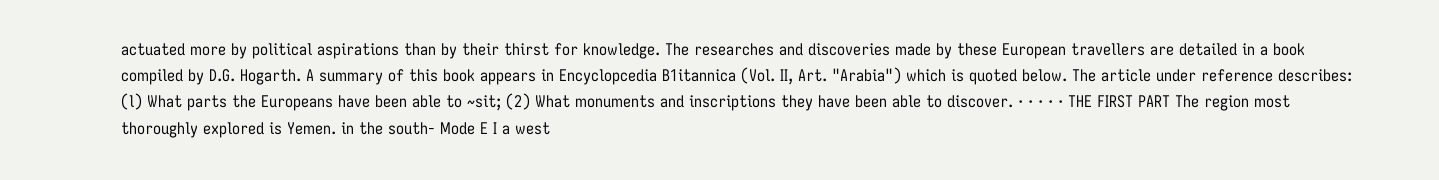actuated more by political aspirations than by their thirst for knowledge. The researches and discoveries made by these European travellers are detailed in a book compiled by D.G. Hogarth. A summary of this book appears in Encyclopcedia B1itannica (Vol. II, Art. "Arabia") which is quoted below. The article under reference describes: (l) What parts the Europeans have been able to ~sit; (2) What monuments and inscriptions they have been able to discover. · · · · · THE FIRST PART The region most thoroughly explored is Yemen. in the south- Mode E I a west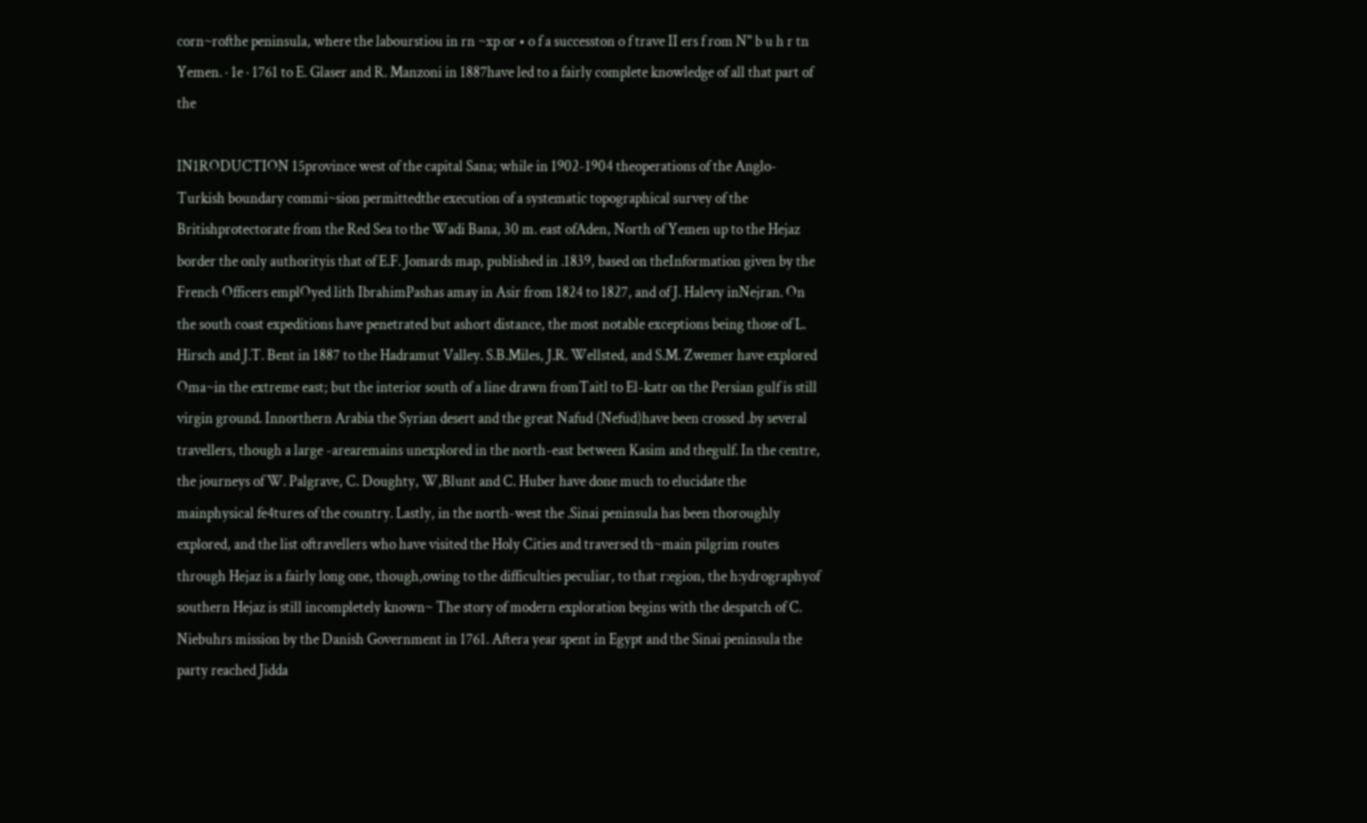corn~rofthe peninsula, where the labourstiou in rn ~xp or • o f a successton o f trave II ers f rom N" b u h r tn Yemen. · 1e · 1761 to E. Glaser and R. Manzoni in 1887have led to a fairly complete knowledge of all that part of the

IN1RODUCTION 15province west of the capital Sana; while in 1902-1904 theoperations of the Anglo-Turkish boundary commi~sion permittedthe execution of a systematic topographical survey of the Britishprotectorate from the Red Sea to the Wadi Bana, 30 m. east ofAden, North of Yemen up to the Hejaz border the only authorityis that of E.F. Jomards map, published in .1839, based on theInformation given by the French Officers emplOyed lith IbrahimPashas amay in Asir from 1824 to 1827, and of J. Halevy inNejran. On the south coast expeditions have penetrated but ashort distance, the most notable exceptions being those of L. Hirsch and J.T. Bent in 1887 to the Hadramut Valley. S.B.Miles, J.R. Wellsted, and S.M. Zwemer have explored Oma~in the extreme east; but the interior south of a line drawn fromTaitl to El-katr on the Persian gulf is still virgin ground. Innorthern Arabia the Syrian desert and the great Nafud (Nefud)have been crossed .by several travellers, though a large -arearemains unexplored in the north-east between Kasim and thegulf. In the centre, the journeys of W. Palgrave, C. Doughty, W,Blunt and C. Huber have done much to elucidate the mainphysical fe4tures of the country. Lastly, in the north-west the .Sinai peninsula has been thoroughly explored, and the list oftravellers who have visited the Holy Cities and traversed th~main pilgrim routes through Hejaz is a fairly long one, though,owing to the difficulties peculiar, to that r:egion, the h:ydrographyof southern Hejaz is still incompletely known~ The story of modern exploration begins with the despatch of C. Niebuhrs mission by the Danish Government in 1761. Aftera year spent in Egypt and the Sinai peninsula the party reached Jidda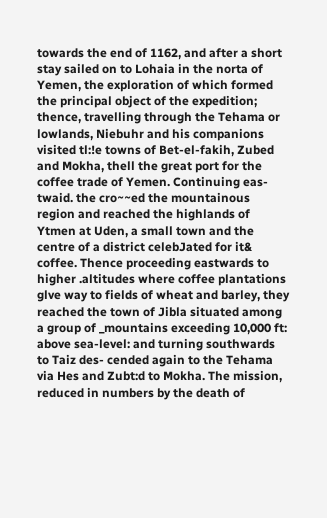towards the end of 1162, and after a short stay sailed on to Lohaia in the norta of Yemen, the exploration of which formed the principal object of the expedition; thence, travelling through the Tehama or lowlands, Niebuhr and his companions visited tl:!e towns of Bet-el-fakih, Zubed and Mokha, thell the great port for the coffee trade of Yemen. Continuing eas-twaid. the cro~~ed the mountainous region and reached the highlands of Ytmen at Uden, a small town and the centre of a district celebJated for it& coffee. Thence proceeding eastwards to higher .altitudes where coffee plantations glve way to fields of wheat and barley, they reached the town of Jibla situated among a group of _mountains exceeding 10,000 ft: above sea-level: and turning southwards to Taiz des- cended again to the Tehama via Hes and Zubt:d to Mokha. The mission, reduced in numbers by the death of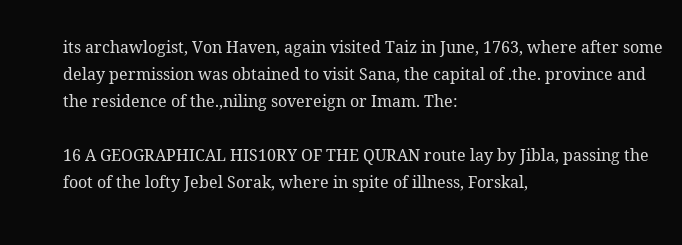its archawlogist, Von Haven, again visited Taiz in June, 1763, where after some delay permission was obtained to visit Sana, the capital of .the. province and the residence of the.,niling sovereign or Imam. The:

16 A GEOGRAPHICAL HIS10RY OF THE QURAN route lay by Jibla, passing the foot of the lofty Jebel Sorak, where in spite of illness, Forskal,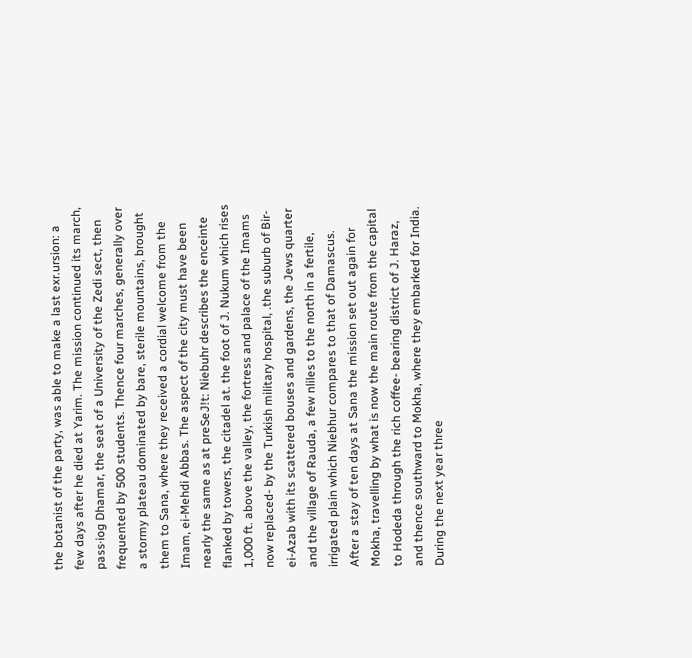the botanist of the party, was able to make a last exr.ursion: a few days after he died at Yarim. The mission continued its march, pass·iog Dhamar, the seat of a University of the Zedi sect, then frequented by 500 students. Thence four marches, generally over a stormy plateau dominated by bare, sterile mountains, brought them to Sana, where they received a cordial welcome from the Imam, ei-Mehdi Abbas. The aspect of the city must have been nearly the same as at preSeJ!t: Niebuhr describes the enceinte flanked by towers, the citadel at. the foot of J. Nukum which rises 1,000 ft. above the valley, the fortress and palace of the Imams now replaced- by the Turkish military hospital, .the suburb of Bir-ei-Azab with its scattered bouses and gardens, the Jews quarter and the village of Rauda, a few nliles to the north in a fertile, irrigated plain which Niebhur compares to that of Damascus. After a stay of ten days at Sana the mission set out again for Mokha, travelling by what is now the main route from the capital to Hodeda through the rich coffee- bearing district of J. Haraz, and thence southward to Mokha, where they embarked for India. During the next year three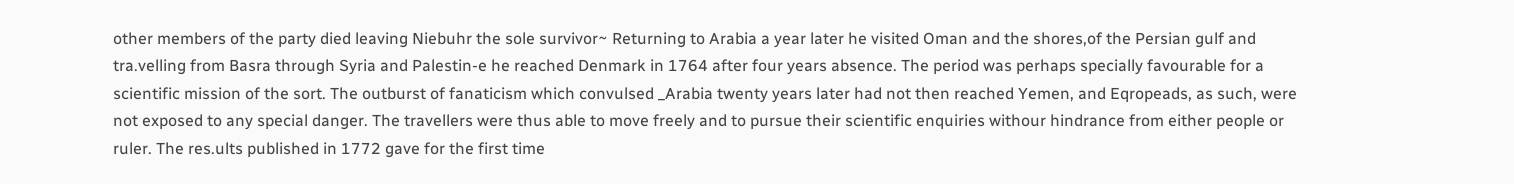other members of the party died leaving Niebuhr the sole survivor~ Returning to Arabia a year later he visited Oman and the shores,of the Persian gulf and tra.velling from Basra through Syria and Palestin-e he reached Denmark in 1764 after four years absence. The period was perhaps specially favourable for a scientific mission of the sort. The outburst of fanaticism which convulsed _Arabia twenty years later had not then reached Yemen, and Eqropeads, as such, were not exposed to any special danger. The travellers were thus able to move freely and to pursue their scientific enquiries withour hindrance from either people or ruler. The res.ults published in 1772 gave for the first time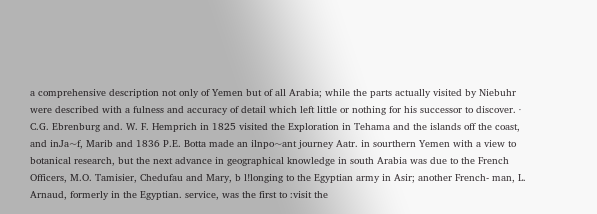a comprehensive description not only of Yemen but of all Arabia; while the parts actually visited by Niebuhr were described with a fulness and accuracy of detail which left little or nothing for his successor to discover. · C.G. Ebrenburg and. W. F. Hemprich in 1825 visited the Exploration in Tehama and the islands off the coast, and inJa~f, Marib and 1836 P.E. Botta made an ilnpo~ant journey Aatr. in sourthern Yemen with a view to botanical research, but the next advance in geographical knowledge in south Arabia was due to the French Officers, M.O. Tamisier, Chedufau and Mary, b l!longing to the Egyptian army in Asir; another French- man, L. Arnaud, formerly in the Egyptian. service, was the first to :visit the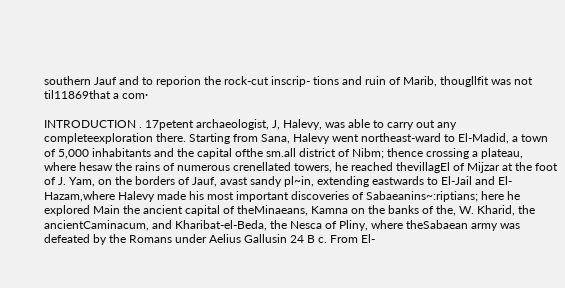southern Jauf and to reporion the rock-cut inscrip- tions and ruin of Marib, thougllfit was not til11869that a com·

INTRODUCTION . 17petent archaeologist, J, Halevy, was able to carry out any completeexploration there. Starting from Sana, Halevy went northeast-ward to El-Madid, a town of 5,000 inhabitants and the capital ofthe sm.all district of Nibm; thence crossing a plateau, where hesaw the rains of numerous crenellated towers, he reached thevillagEl of Mijzar at the foot of J. Yam, on the borders of Jauf, avast sandy pl~in, extending eastwards to El-Jail and El-Hazam,where Halevy made his most important discoveries of Sabaeanins~:riptians; here he explored Main the ancient capital of theMinaeans, Kamna on the banks of the, W. Kharid, the ancientCaminacum, and Kharibat-el-Beda, the Nesca of Pliny, where theSabaean army was defeated by the Romans under Aelius Gallusin 24 B c. From El-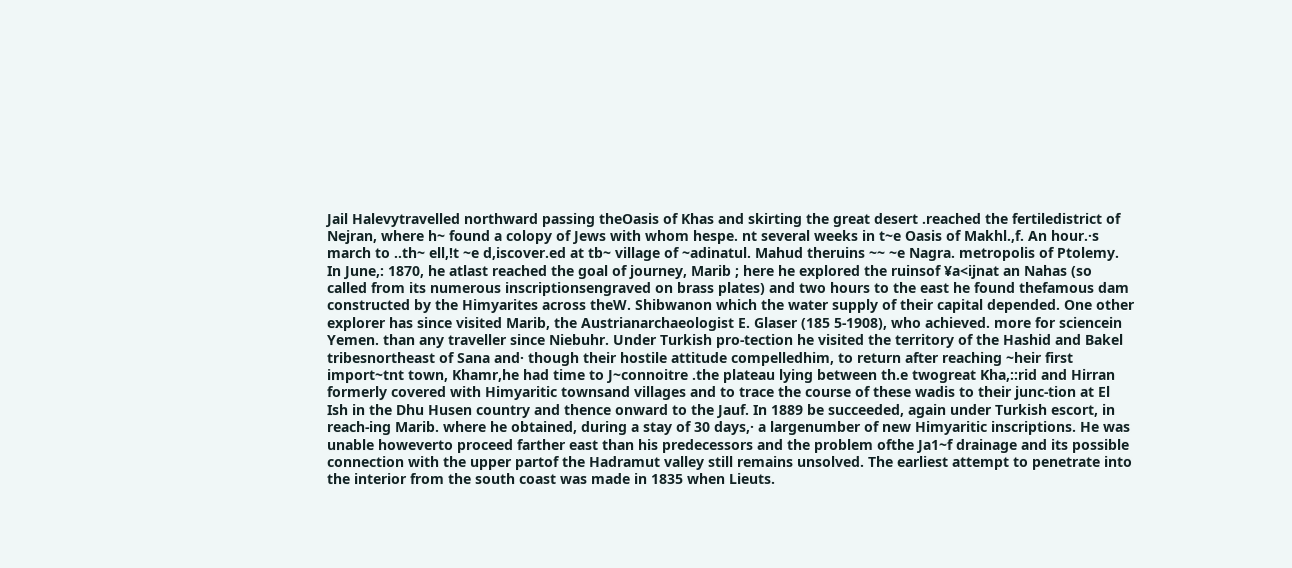Jail Halevytravelled northward passing theOasis of Khas and skirting the great desert .reached the fertiledistrict of Nejran, where h~ found a colopy of Jews with whom hespe. nt several weeks in t~e Oasis of Makhl.,f. An hour.·s march to ..th~ ell,!t ~e d,iscover.ed at tb~ village of ~adinatul. Mahud theruins ~~ ~e Nagra. metropolis of Ptolemy. In June,: 1870, he atlast reached the goal of journey, Marib ; here he explored the ruinsof ¥a<ijnat an Nahas (so called from its numerous inscriptionsengraved on brass plates) and two hours to the east he found thefamous dam constructed by the Himyarites across theW. Shibwanon which the water supply of their capital depended. One other explorer has since visited Marib, the Austrianarchaeologist E. Glaser (185 5-1908), who achieved. more for sciencein Yemen. than any traveller since Niebuhr. Under Turkish pro-tection he visited the territory of the Hashid and Bakel tribesnortheast of Sana and· though their hostile attitude compelledhim, to return after reaching ~heir first import~tnt town, Khamr,he had time to J~connoitre .the plateau lying between th.e twogreat Kha,::rid and Hirran formerly covered with Himyaritic townsand villages and to trace the course of these wadis to their junc-tion at El Ish in the Dhu Husen country and thence onward to the Jauf. In 1889 be succeeded, again under Turkish escort, in reach-ing Marib. where he obtained, during a stay of 30 days,· a largenumber of new Himyaritic inscriptions. He was unable howeverto proceed farther east than his predecessors and the problem ofthe Ja1~f drainage and its possible connection with the upper partof the Hadramut valley still remains unsolved. The earliest attempt to penetrate into the interior from the south coast was made in 1835 when Lieuts.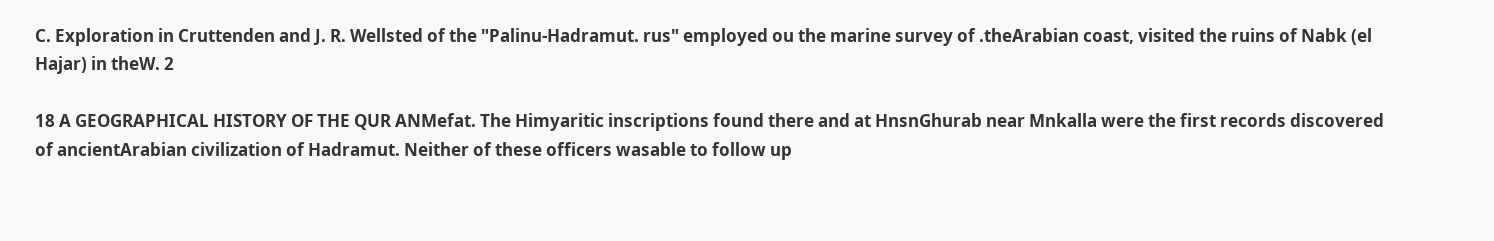C. Exploration in Cruttenden and J. R. Wellsted of the "Palinu-Hadramut. rus" employed ou the marine survey of .theArabian coast, visited the ruins of Nabk (el Hajar) in theW. 2

18 A GEOGRAPHICAL HISTORY OF THE QUR ANMefat. The Himyaritic inscriptions found there and at HnsnGhurab near Mnkalla were the first records discovered of ancientArabian civilization of Hadramut. Neither of these officers wasable to follow up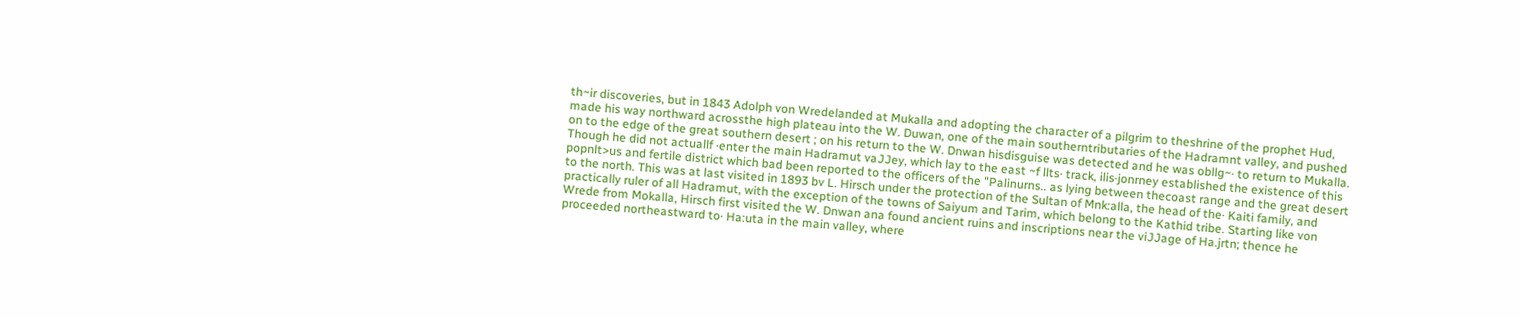th~ir discoveries, but in 1843 Adolph von Wredelanded at Mukalla and adopting the character of a pilgrim to theshrine of the prophet Hud, made his way northward acrossthe high plateau into the W. Duwan, one of the main southerntributaries of the Hadramnt valley, and pushed on to the edge of the great southern desert ; on his return to the W. Dnwan hisdisguise was detected and he was obllg~· to return to Mukalla. Though he did not actuallf ·enter the main Hadramut vaJJey, which lay to the east ~f llts· track, ilis·jonrney established the existence of this popnlt>us and fertile district which bad been reported to the officers of the "Palinurns.. as lying between thecoast range and the great desert to the north. This was at last visited in 1893 bv L. Hirsch under the protection of the Sultan of Mnk:alla, the head of the· Kaiti family, and practically ruler of all Hadramut, with the exception of the towns of Saiyum and Tarim, which belong to the Kathid tribe. Starting like von Wrede from Mokalla, Hirsch first visited the W. Dnwan ana found ancient ruins and inscriptions near the viJJage of Ha.jrtn; thence he proceeded northeastward to· Ha:uta in the main valley, where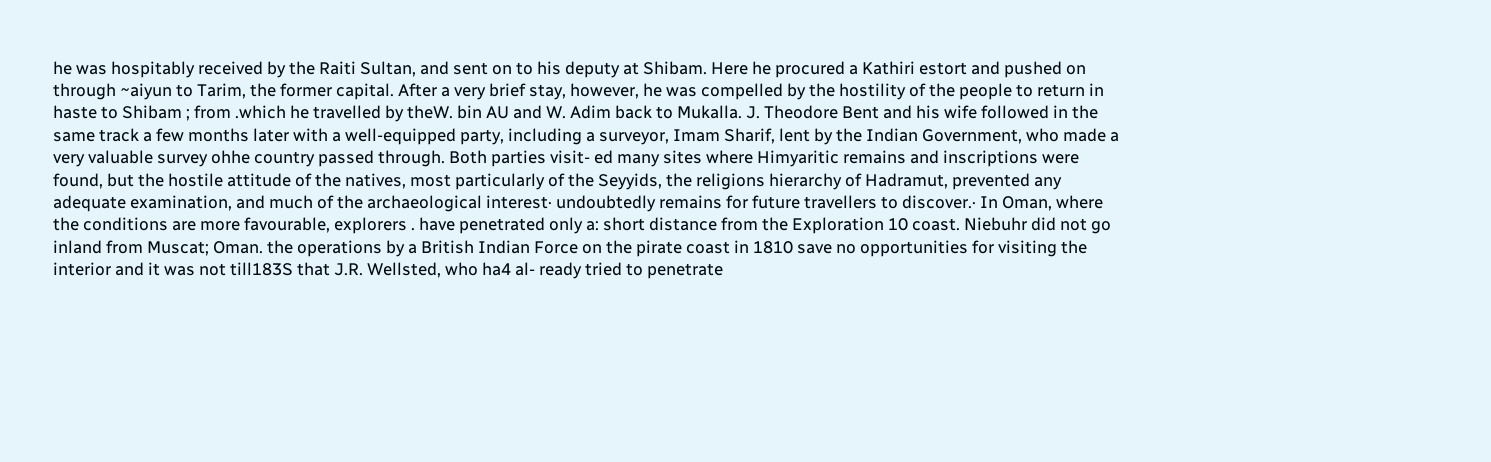he was hospitably received by the Raiti Sultan, and sent on to his deputy at Shibam. Here he procured a Kathiri estort and pushed on through ~aiyun to Tarim, the former capital. After a very brief stay, however, he was compelled by the hostility of the people to return in haste to Shibam ; from .which he travelled by theW. bin AU and W. Adim back to Mukalla. J. Theodore Bent and his wife followed in the same track a few months later with a well-equipped party, including a surveyor, Imam Sharif, lent by the Indian Government, who made a very valuable survey ohhe country passed through. Both parties visit- ed many sites where Himyaritic remains and inscriptions were found, but the hostile attitude of the natives, most particularly of the Seyyids, the religions hierarchy of Hadramut, prevented any adequate examination, and much of the archaeological interest· undoubtedly remains for future travellers to discover.· In Oman, where the conditions are more favourable, explorers . have penetrated only a: short distance from the Exploration 10 coast. Niebuhr did not go inland from Muscat; Oman. the operations by a British Indian Force on the pirate coast in 1810 save no opportunities for visiting the interior and it was not till183S that J.R. Wellsted, who ha4 al- ready tried to penetrate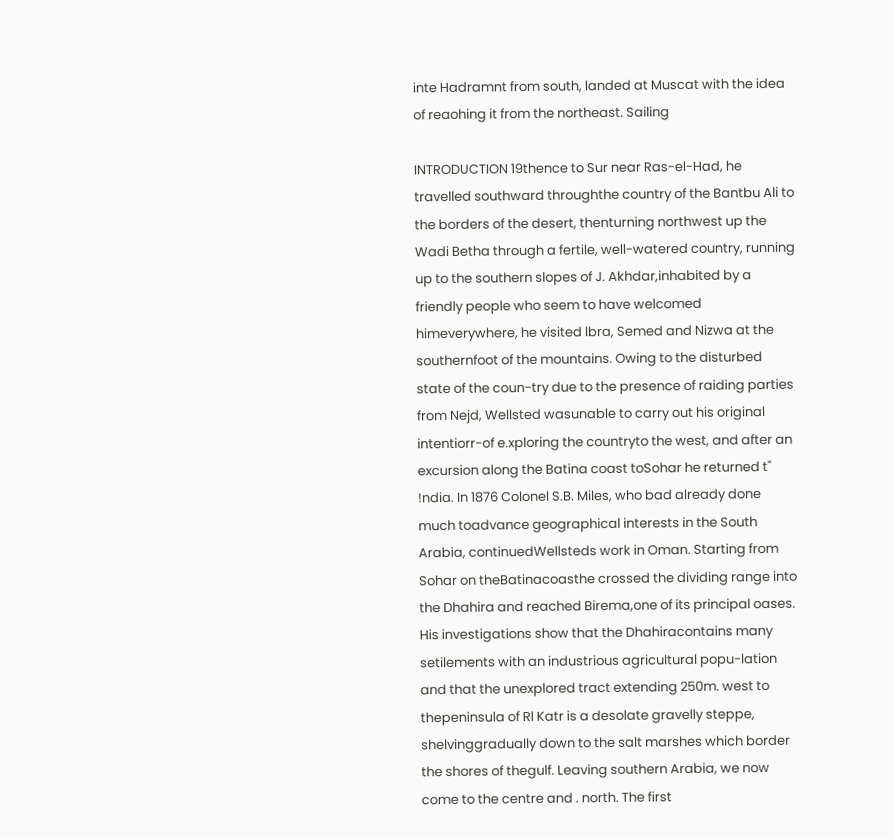inte Hadramnt from south, landed at Muscat with the idea of reaohing it from the northeast. Sailing

INTRODUCTION 19thence to Sur near Ras-el-Had, he travelled southward throughthe country of the Bantbu Ali to the borders of the desert, thenturning northwest up the Wadi Betha through a fertile, well-watered country, running up to the southern slopes of J. Akhdar,inhabited by a friendly people who seem to have welcomed himeverywhere, he visited lbra, Semed and Nizwa at the southernfoot of the mountains. Owing to the disturbed state of the coun-try due to the presence of raiding parties from Nejd, Wellsted wasunable to carry out his original intentiorr-of e.xploring the countryto the west, and after an excursion along the Batina coast toSohar he returned t" !ndia. In 1876 Colonel S.B. Miles, who bad already done much toadvance geographical interests in the South Arabia, continuedWellsteds work in Oman. Starting from Sohar on theBatinacoasthe crossed the dividing range into the Dhahira and reached Birema,one of its principal oases. His investigations show that the Dhahiracontains many setilements with an industrious agricultural popu-lation and that the unexplored tract extending 250m. west to thepeninsula of Rl Katr is a desolate gravelly steppe, shelvinggradually down to the salt marshes which border the shores of thegulf. Leaving southern Arabia, we now come to the centre and . north. The first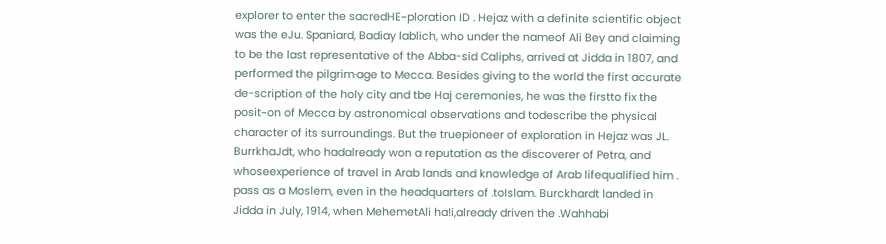explorer to enter the sacredHE~ploration ID . Hejaz with a definite scientific object was the eJu. Spaniard, Badiay lablich, who under the nameof Ali Bey and claiming to be the last representative of the Abba-sid Caliphs, arrived at Jidda in 1807, and performed the pilgrim·age to Mecca. Besides giving to the world the first accurate de-scription of the holy city and tbe Haj ceremonies, he was the firstto fix the posit~on of Mecca by astronomical observations and todescribe the physical character of its surroundings. But the truepioneer of exploration in Hejaz was JL. BurrkhaJdt, who hadalready won a reputation as the discoverer of Petra, and whoseexperience of travel in Arab lands and knowledge of Arab lifequalified him . pass as a Moslem, even in the headquarters of .toIslam. Burckhardt landed in Jidda in July, 1914, when MehemetAli ha!i,already driven the .Wahhabi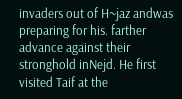invaders out of H~jaz andwas preparing for his. farther advance against their stronghold inNejd. He first visited Taif at the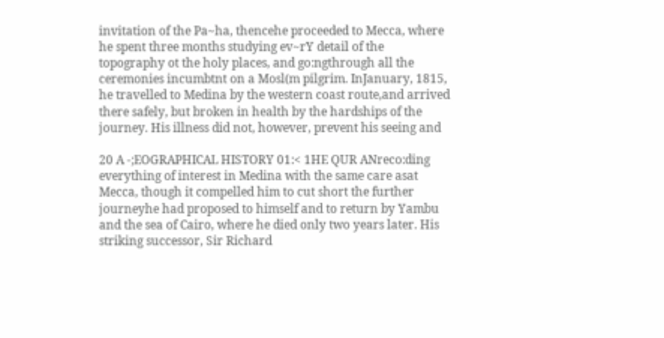invitation of the Pa~ha, thencehe proceeded to Mecca, where he spent three months studying ev~rY detail of the topography ot the holy places, and go:ngthrough all the ceremonies incumbtnt on a Mosl(m pilgrim. InJanuary, 1815, he travelled to Medina by the western coast route,and arrived there safely, but broken in health by the hardships of the journey. His illness did not, however, prevent his seeing and

20 A -;EOGRAPHICAL HISTORY 01:< 1HE QUR ANreco:ding everything of interest in Medina with the same care asat Mecca, though it compelled him to cut short the further journeyhe had proposed to himself and to return by Yambu and the sea of Cairo, where he died only two years later. His striking successor, Sir Richard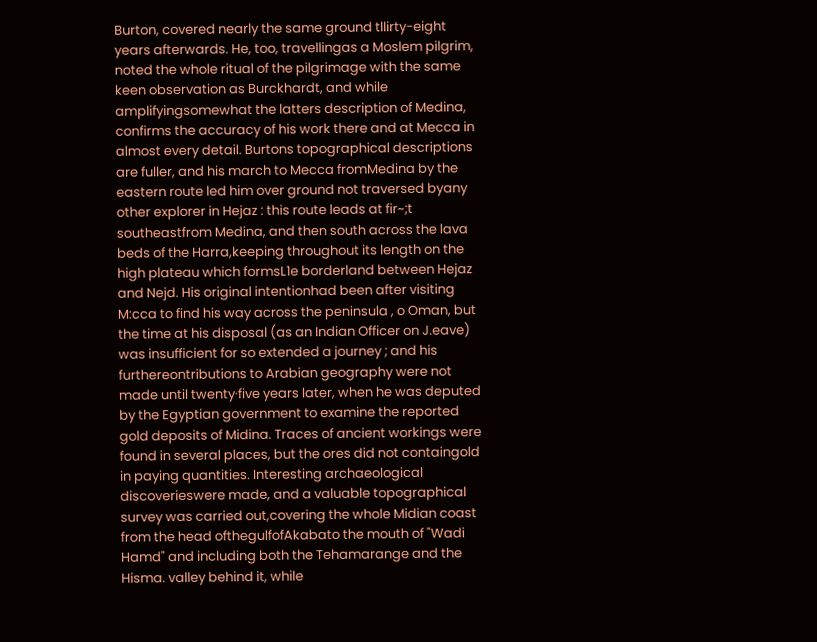Burton, covered nearly the same ground tllirty-eight years afterwards. He, too, travellingas a Moslem pilgrim, noted the whole ritual of the pilgrimage with the same keen observation as Burckhardt, and while amplifyingsomewhat the latters description of Medina, confirms the accuracy of his work there and at Mecca in almost every detail. Burtons topographical descriptions are fuller, and his march to Mecca fromMedina by the eastern route led him over ground not traversed byany other explorer in Hejaz : this route leads at fir~;t southeastfrom Medina, and then south across the lava beds of the Harra,keeping throughout its length on the high plateau which formsL1e borderland between Hejaz and Nejd. His original intentionhad been after visiting M:cca to find his way across the peninsula , o Oman, but the time at his disposal (as an Indian Officer on J.eave) was insufficient for so extended a journey ; and his furthereontributions to Arabian geography were not made until twenty·five years later, when he was deputed by the Egyptian government to examine the reported gold deposits of Midina. Traces of ancient workings were found in several places, but the ores did not containgold in paying quantities. Interesting archaeological discoverieswere made, and a valuable topographical survey was carried out,covering the whole Midian coast from the head ofthegulfofAkabato the mouth of "Wadi Hamd" and including both the Tehamarange and the Hisma. valley behind it, while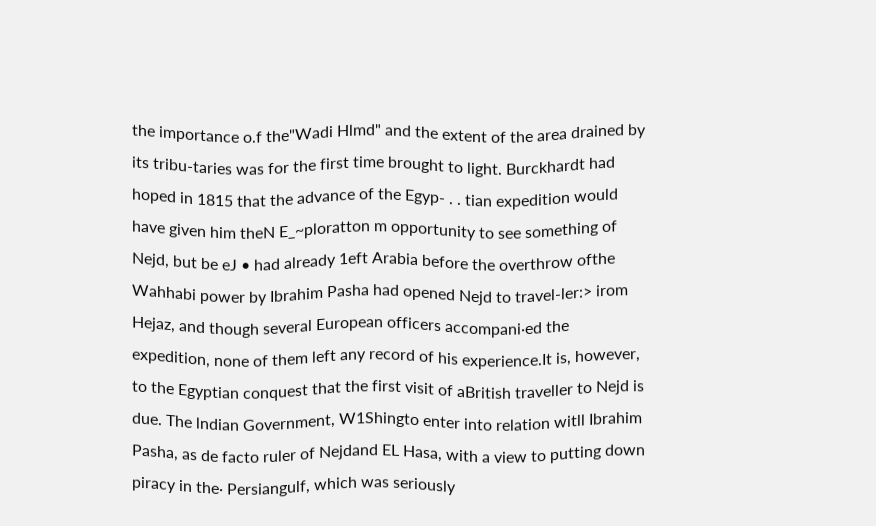the importance o.f the"Wadi Hlmd" and the extent of the area drained by its tribu-taries was for the first time brought to light. Burckhardt had hoped in 1815 that the advance of the Egyp- . . tian expedition would have given him theN E_~ploratton m opportunity to see something of Nejd, but be eJ • had already 1eft Arabia before the overthrow ofthe Wahhabi power by Ibrahim Pasha had opened Nejd to travel-ler:> irom Hejaz, and though several European officers accompani·ed the expedition, none of them left any record of his experience.It is, however, to the Egyptian conquest that the first visit of aBritish traveller to Nejd is due. The lndian Government, W1Shingto enter into relation witll Ibrahim Pasha, as de facto ruler of Nejdand EL Hasa, with a view to putting down piracy in the· Persiangulf, which was seriously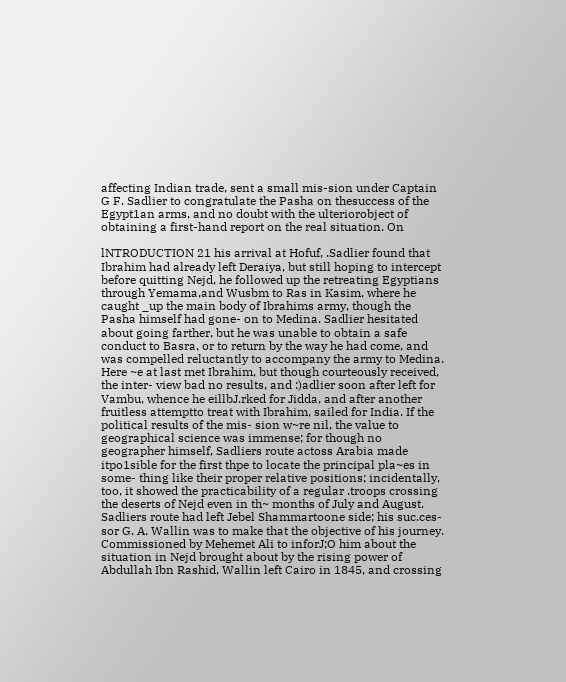affecting Indian trade, sent a small mis-sion under Captain G F. Sadlier to congratulate the Pasha on thesuccess of the Egypt1an arms, and no doubt with the ulteriorobject of obtaining a first-hand report on the real situation. On

lNTRODUCTION 21 his arrival at Hofuf, .Sadlier found that Ibrahim had already left Deraiya, but still hoping to intercept before quitting Nejd, he followed up the retreating Egyptians through Yemama,and Wusbm to Ras in Kasim, where he caught _up the main body of Ibrahims army, though the Pasha himself had gone- on to Medina. Sadlier hesitated about going farther, but he was unable to obtain a safe conduct to Basra, or to return by the way he had come, and was compelled reluctantly to accompany the army to Medina. Here ~e at last met Ibrahim, but though courteously received, the inter- view bad no results, and :)adlier soon after left for Vambu, whence he eillbJ.rked for Jidda, and after another fruitless attemptto treat with Ibrahim, sailed for India. If the political results of the mis- sion w~re nil, the value to geographical science was immense; for though no geographer himself, Sadliers route actoss Arabia made itpo1sible for the first thpe to locate the principal pla~es in some- thing like their proper relative positions; incidentally, too, it showed the practicability of a regular .troops crossing the deserts of Nejd even in th~ months of July and August. Sadliers route had left Jebel Shammartoone side; his suc.ces- sor G. A. Wallin was to make that the objective of his journey. Commissioned by Mehemet Ali to inforJ;O him about the situation in Nejd brought about by the rising power of Abdullah Ibn Rashid, Wallin left Cairo in 1845, and crossing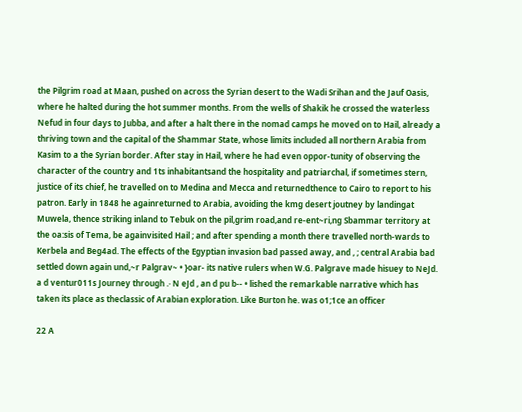the Pilgrim road at Maan, pushed on across the Syrian desert to the Wadi Srihan and the Jauf Oasis, where he halted during the hot summer months. From the wells of Shakik he crossed the waterless Nefud in four days to Jubba, and after a halt there in the nomad camps he moved on to Hail, already a thriving town and the capital of the Shammar State, whose limits included all northern Arabia from Kasim to a the Syrian border. After stay in Hail, where he had even oppor-tunity of observing the character of the country and 1ts inhabitantsand the hospitality and patriarchal, if sometimes stern, justice of its chief, he travelled on to Medina and Mecca and returnedthence to Cairo to report to his patron. Early in 1848 he againreturned to Arabia, avoiding the kmg desert joutney by landingat Muwela, thence striking inland to Tebuk on the pil,grim road,and re-ent~ri,ng Sbammar territory at the oa:sis of Tema, be againvisited Hail ; and after spending a month there travelled north-wards to Kerbela and Beg4ad. The effects of the Egyptian invasion bad passed away, and , ; central Arabia bad settled down again und,~r Palgrav~ • }oar- its native rulers when W.G. Palgrave made hisuey to NeJd. a d ventur011s Journey through .· N eJd , an d pu b-- • lished the remarkable narrative which has taken its place as theclassic of Arabian exploration. Like Burton he. was o1;1ce an officer

22 A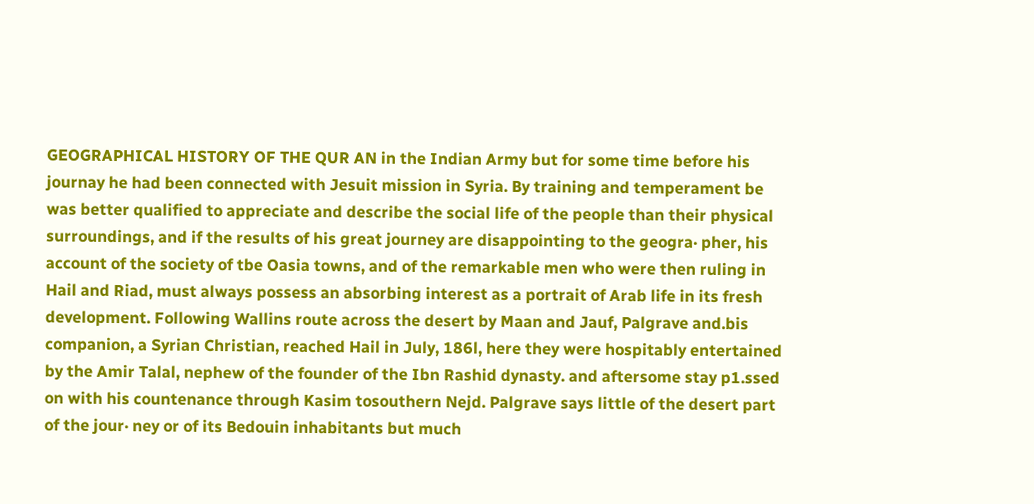GEOGRAPHICAL HISTORY OF THE QUR AN in the Indian Army but for some time before his journay he had been connected with Jesuit mission in Syria. By training and temperament be was better qualified to appreciate and describe the social life of the people than their physical surroundings, and if the results of his great journey are disappointing to the geogra· pher, his account of the society of tbe Oasia towns, and of the remarkable men who were then ruling in Hail and Riad, must always possess an absorbing interest as a portrait of Arab life in its fresh development. Following Wallins route across the desert by Maan and Jauf, Palgrave and.bis companion, a Syrian Christian, reached Hail in July, 186l, here they were hospitably entertained by the Amir Talal, nephew of the founder of the Ibn Rashid dynasty. and aftersome stay p1.ssed on with his countenance through Kasim tosouthern Nejd. Palgrave says little of the desert part of the jour· ney or of its Bedouin inhabitants but much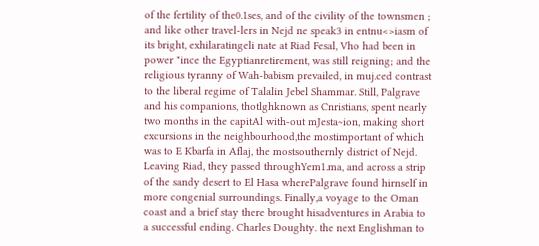of the fertility of the0.1ses, and of the civility of the townsmen ; and like other travel-lers in Nejd ne speak3 in entnu<>iasm of its bright, exhilaratingeli nate at Riad Fesal, Vho had been in power "ince the Egyptianretirement, was still reigning; and the religious tyranny of Wah-babism prevailed, in muj.ced contrast to the liberal regime of Talalin Jebel Shammar. Still, Palgrave and his companions, thotlghknown as Cnristians, spent nearly two months in the capitAl with-out mJesta~ion, making short excursions in the neighbourhood,the mostimportant of which was to E Kbarfa in Aflaj, the mostsouthernly district of Nejd. Leaving Riad, they passed throughYem1.ma, and across a strip of the sandy desert to El Hasa wherePalgrave found hirnself in more congenial surroundings. Finally,a voyage to the Oman coast and a brief stay there brought hisadventures in Arabia to a successful ending. Charles Doughty. the next Englishman to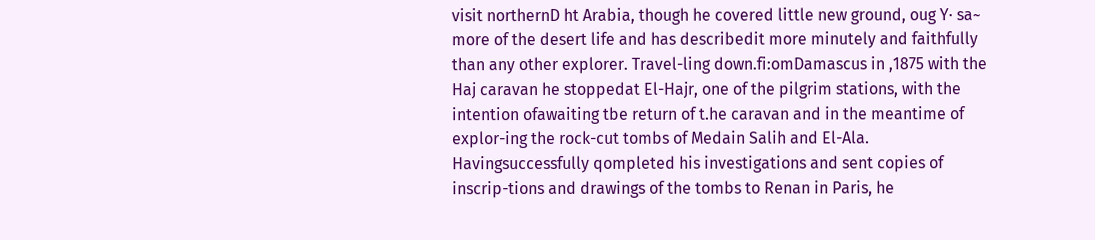visit northernD ht Arabia, though he covered little new ground, oug Y· sa~ more of the desert life and has describedit more minutely and faithfully than any other explorer. Travel-ling down.fi:omDamascus in ,1875 with the Haj caravan he stoppedat El-Hajr, one of the pilgrim stations, with the intention ofawaiting tbe return of t.he caravan and in the meantime of explor-ing the rock-cut tombs of Medain Salih and El-Ala. Havingsuccessfully qompleted his investigations and sent copies of inscrip-tions and drawings of the tombs to Renan in Paris, he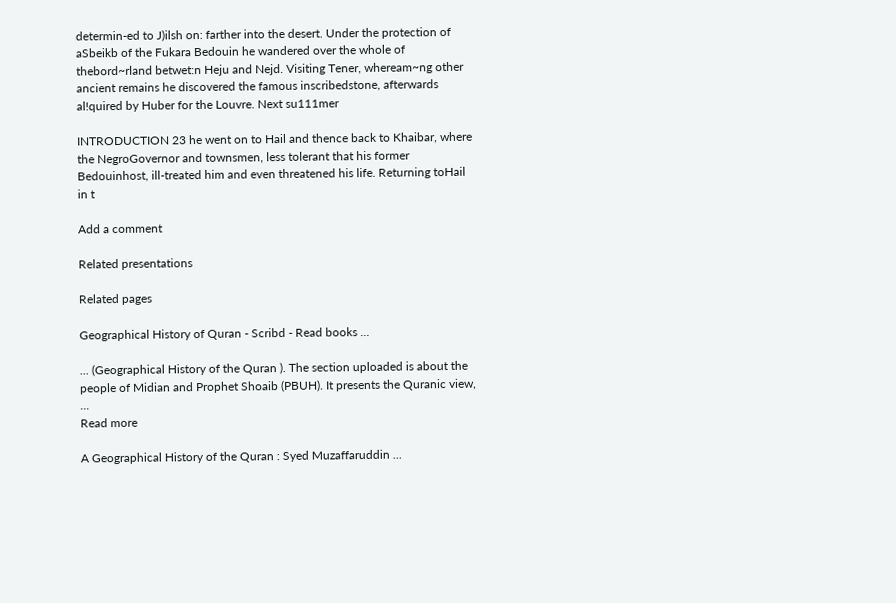determin-ed to J)ilsh on: farther into the desert. Under the protection of aSbeikb of the Fukara Bedouin he wandered over the whole of thebord~rland betwet:n Heju and Nejd. Visiting Tener, wheream~ng other ancient remains he discovered the famous inscribedstone, afterwards al!quired by Huber for the Louvre. Next su111mer

INTRODUCTION 23 he went on to Hail and thence back to Khaibar, where the NegroGovernor and townsmen, less tolerant that his former Bedouinhost, ill-treated him and even threatened his life. Returning toHail in t

Add a comment

Related presentations

Related pages

Geographical History of Quran - Scribd - Read books ...

... (Geographical History of the Quran ). The section uploaded is about the people of Midian and Prophet Shoaib (PBUH). It presents the Quranic view, ...
Read more

A Geographical History of the Quran : Syed Muzaffaruddin ...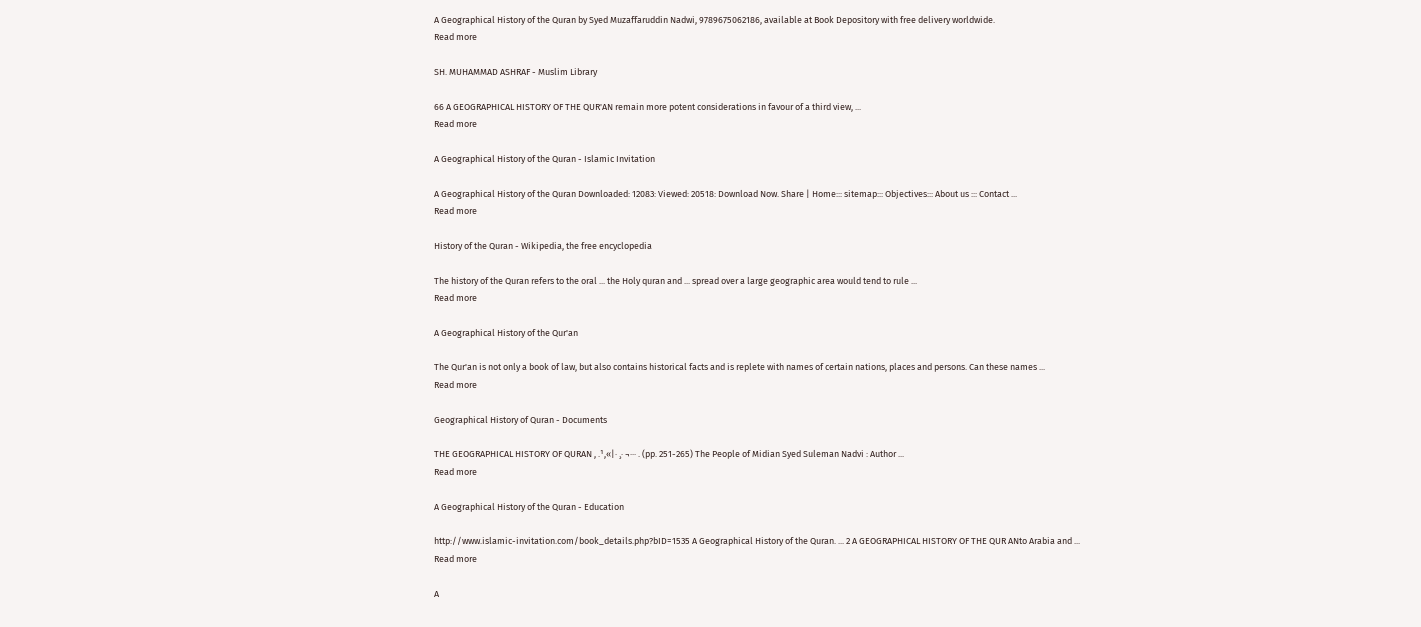A Geographical History of the Quran by Syed Muzaffaruddin Nadwi, 9789675062186, available at Book Depository with free delivery worldwide.
Read more

SH. MUHAMMAD ASHRAF - Muslim Library

66 A GEOGRAPHICAL HISTORY OF THE QUR'AN remain more potent considerations in favour of a third view, ...
Read more

A Geographical History of the Quran - Islamic Invitation

A Geographical History of the Quran Downloaded: 12083: Viewed: 20518: Download Now. Share | Home::: sitemap::: Objectives::: About us ::: Contact ...
Read more

History of the Quran - Wikipedia, the free encyclopedia

The history of the Quran refers to the oral ... the Holy quran and ... spread over a large geographic area would tend to rule ...
Read more

A Geographical History of the Qur'an

The Qur'an is not only a book of law, but also contains historical facts and is replete with names of certain nations, places and persons. Can these names ...
Read more

Geographical History of Quran - Documents

THE GEOGRAPHICAL HISTORY OF QURAN , .¹,«|· ¸· ¬··· . (pp. 251-265) The People of Midian Syed Suleman Nadvi : Author ...
Read more

A Geographical History of the Quran - Education

http://www.islamic-invitation.com/book_details.php?bID=1535 A Geographical History of the Quran. ... 2 A GEOGRAPHICAL HISTORY OF THE QUR ANto Arabia and ...
Read more

A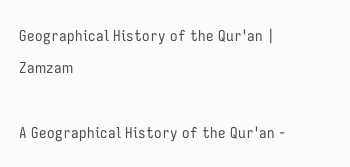Geographical History of the Qur'an | Zamzam

A Geographical History of the Qur'an -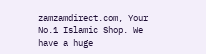zamzamdirect.com, Your No.1 Islamic Shop. We have a huge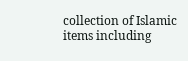collection of Islamic items including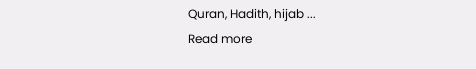Quran, Hadith, hijab ...
Read more